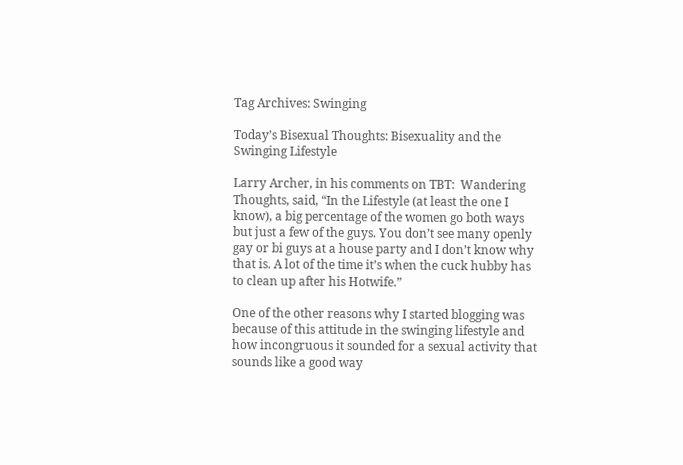Tag Archives: Swinging

Today’s Bisexual Thoughts: Bisexuality and the Swinging Lifestyle

Larry Archer, in his comments on TBT:  Wandering Thoughts, said, “In the Lifestyle (at least the one I know), a big percentage of the women go both ways but just a few of the guys. You don’t see many openly gay or bi guys at a house party and I don’t know why that is. A lot of the time it’s when the cuck hubby has to clean up after his Hotwife.”

One of the other reasons why I started blogging was because of this attitude in the swinging lifestyle and how incongruous it sounded for a sexual activity that sounds like a good way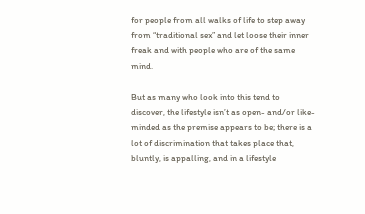for people from all walks of life to step away from “traditional sex” and let loose their inner freak and with people who are of the same mind.

But as many who look into this tend to discover, the lifestyle isn’t as open- and/or like-minded as the premise appears to be; there is a lot of discrimination that takes place that, bluntly, is appalling, and in a lifestyle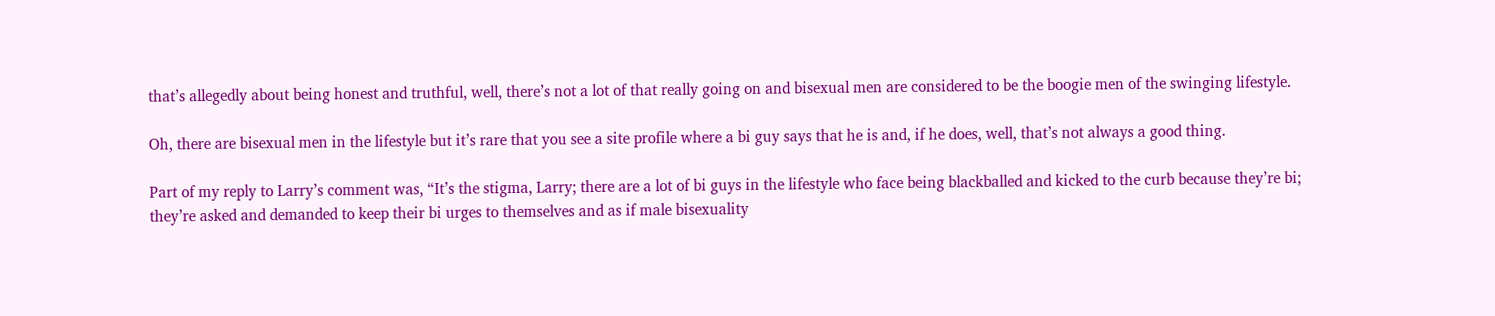that’s allegedly about being honest and truthful, well, there’s not a lot of that really going on and bisexual men are considered to be the boogie men of the swinging lifestyle.

Oh, there are bisexual men in the lifestyle but it’s rare that you see a site profile where a bi guy says that he is and, if he does, well, that’s not always a good thing.

Part of my reply to Larry’s comment was, “It’s the stigma, Larry; there are a lot of bi guys in the lifestyle who face being blackballed and kicked to the curb because they’re bi; they’re asked and demanded to keep their bi urges to themselves and as if male bisexuality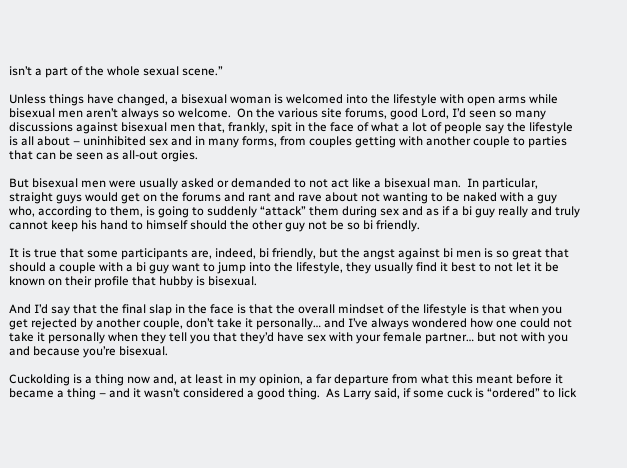isn’t a part of the whole sexual scene.”

Unless things have changed, a bisexual woman is welcomed into the lifestyle with open arms while bisexual men aren’t always so welcome.  On the various site forums, good Lord, I’d seen so many discussions against bisexual men that, frankly, spit in the face of what a lot of people say the lifestyle is all about – uninhibited sex and in many forms, from couples getting with another couple to parties that can be seen as all-out orgies.

But bisexual men were usually asked or demanded to not act like a bisexual man.  In particular, straight guys would get on the forums and rant and rave about not wanting to be naked with a guy who, according to them, is going to suddenly “attack” them during sex and as if a bi guy really and truly cannot keep his hand to himself should the other guy not be so bi friendly.

It is true that some participants are, indeed, bi friendly, but the angst against bi men is so great that should a couple with a bi guy want to jump into the lifestyle, they usually find it best to not let it be known on their profile that hubby is bisexual.

And I’d say that the final slap in the face is that the overall mindset of the lifestyle is that when you get rejected by another couple, don’t take it personally… and I’ve always wondered how one could not take it personally when they tell you that they’d have sex with your female partner… but not with you and because you’re bisexual.

Cuckolding is a thing now and, at least in my opinion, a far departure from what this meant before it became a thing – and it wasn’t considered a good thing.  As Larry said, if some cuck is “ordered” to lick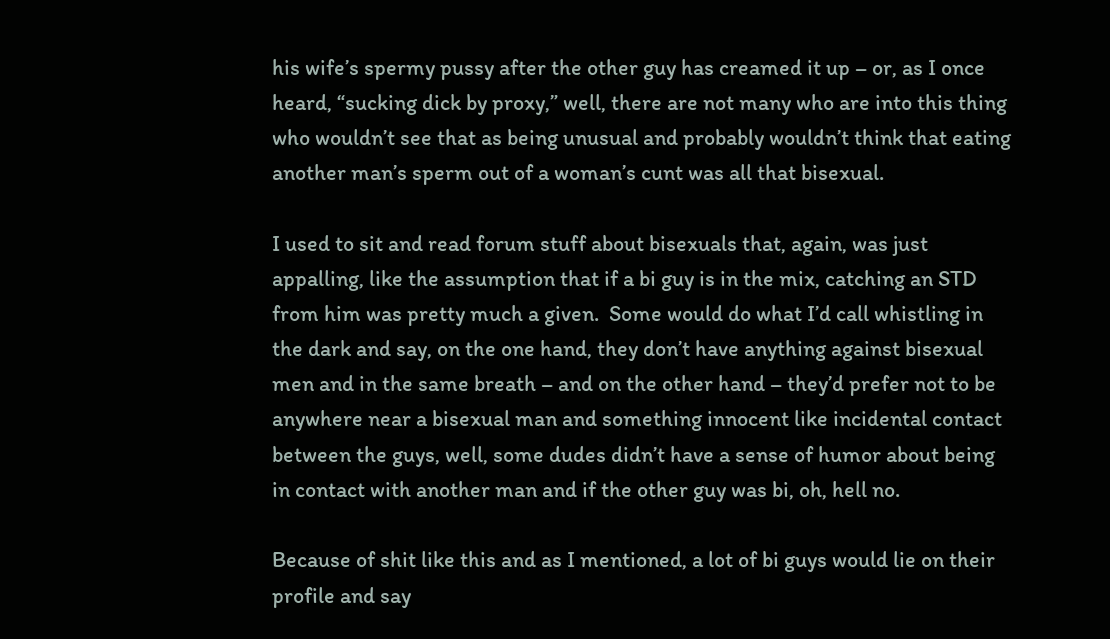his wife’s spermy pussy after the other guy has creamed it up – or, as I once heard, “sucking dick by proxy,” well, there are not many who are into this thing who wouldn’t see that as being unusual and probably wouldn’t think that eating another man’s sperm out of a woman’s cunt was all that bisexual.

I used to sit and read forum stuff about bisexuals that, again, was just appalling, like the assumption that if a bi guy is in the mix, catching an STD from him was pretty much a given.  Some would do what I’d call whistling in the dark and say, on the one hand, they don’t have anything against bisexual men and in the same breath – and on the other hand – they’d prefer not to be anywhere near a bisexual man and something innocent like incidental contact between the guys, well, some dudes didn’t have a sense of humor about being in contact with another man and if the other guy was bi, oh, hell no.

Because of shit like this and as I mentioned, a lot of bi guys would lie on their profile and say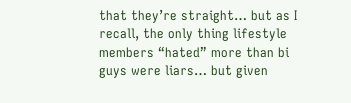that they’re straight… but as I recall, the only thing lifestyle members “hated” more than bi guys were liars… but given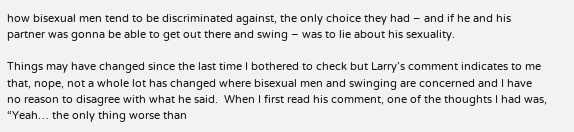how bisexual men tend to be discriminated against, the only choice they had – and if he and his partner was gonna be able to get out there and swing – was to lie about his sexuality.

Things may have changed since the last time I bothered to check but Larry’s comment indicates to me that, nope, not a whole lot has changed where bisexual men and swinging are concerned and I have no reason to disagree with what he said.  When I first read his comment, one of the thoughts I had was, “Yeah… the only thing worse than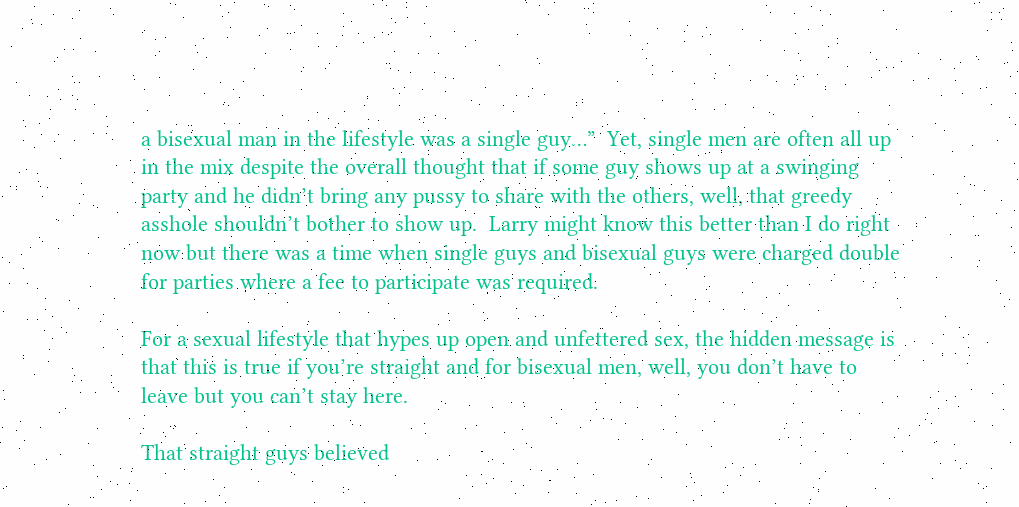a bisexual man in the lifestyle was a single guy…”  Yet, single men are often all up in the mix despite the overall thought that if some guy shows up at a swinging party and he didn’t bring any pussy to share with the others, well, that greedy asshole shouldn’t bother to show up.  Larry might know this better than I do right now but there was a time when single guys and bisexual guys were charged double for parties where a fee to participate was required.

For a sexual lifestyle that hypes up open and unfettered sex, the hidden message is that this is true if you’re straight and for bisexual men, well, you don’t have to leave but you can’t stay here.

That straight guys believed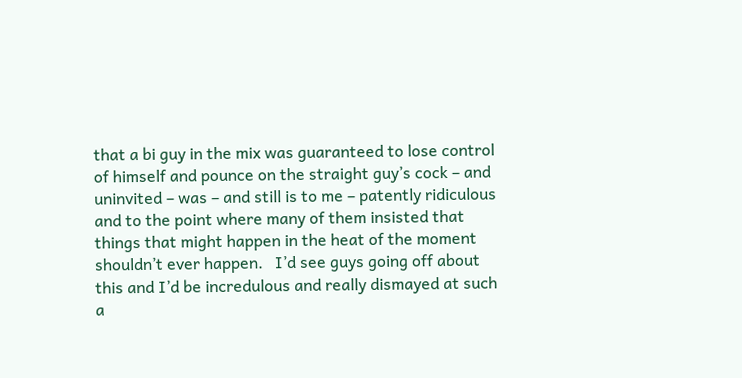that a bi guy in the mix was guaranteed to lose control of himself and pounce on the straight guy’s cock – and uninvited – was – and still is to me – patently ridiculous and to the point where many of them insisted that things that might happen in the heat of the moment shouldn’t ever happen.   I’d see guys going off about this and I’d be incredulous and really dismayed at such a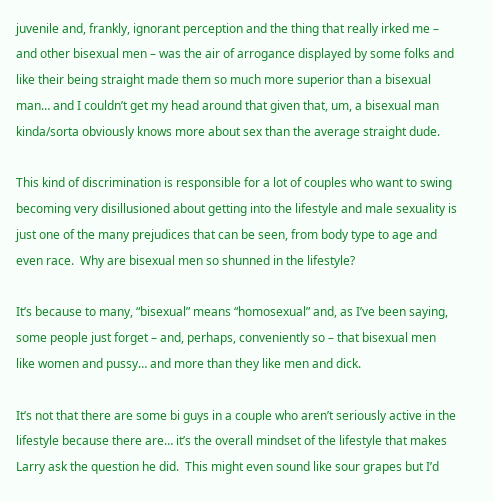juvenile and, frankly, ignorant perception and the thing that really irked me – and other bisexual men – was the air of arrogance displayed by some folks and like their being straight made them so much more superior than a bisexual man… and I couldn’t get my head around that given that, um, a bisexual man kinda/sorta obviously knows more about sex than the average straight dude.

This kind of discrimination is responsible for a lot of couples who want to swing becoming very disillusioned about getting into the lifestyle and male sexuality is just one of the many prejudices that can be seen, from body type to age and even race.  Why are bisexual men so shunned in the lifestyle?

It’s because to many, “bisexual” means “homosexual” and, as I’ve been saying, some people just forget – and, perhaps, conveniently so – that bisexual men like women and pussy… and more than they like men and dick.

It’s not that there are some bi guys in a couple who aren’t seriously active in the lifestyle because there are… it’s the overall mindset of the lifestyle that makes Larry ask the question he did.  This might even sound like sour grapes but I’d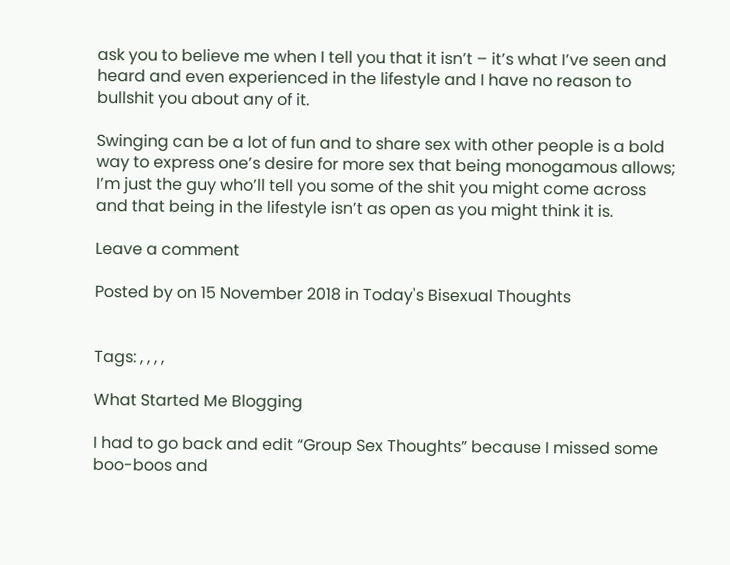ask you to believe me when I tell you that it isn’t – it’s what I’ve seen and heard and even experienced in the lifestyle and I have no reason to bullshit you about any of it.

Swinging can be a lot of fun and to share sex with other people is a bold way to express one’s desire for more sex that being monogamous allows; I’m just the guy who’ll tell you some of the shit you might come across and that being in the lifestyle isn’t as open as you might think it is.

Leave a comment

Posted by on 15 November 2018 in Today's Bisexual Thoughts


Tags: , , , ,

What Started Me Blogging

I had to go back and edit “Group Sex Thoughts” because I missed some boo-boos and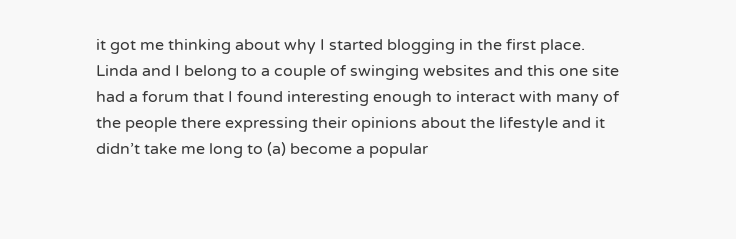it got me thinking about why I started blogging in the first place.  Linda and I belong to a couple of swinging websites and this one site had a forum that I found interesting enough to interact with many of the people there expressing their opinions about the lifestyle and it didn’t take me long to (a) become a popular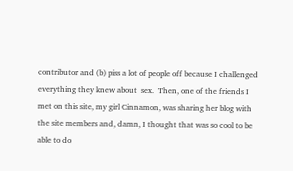contributor and (b) piss a lot of people off because I challenged everything they knew about  sex.  Then, one of the friends I met on this site, my girl Cinnamon, was sharing her blog with the site members and, damn, I thought that was so cool to be able to do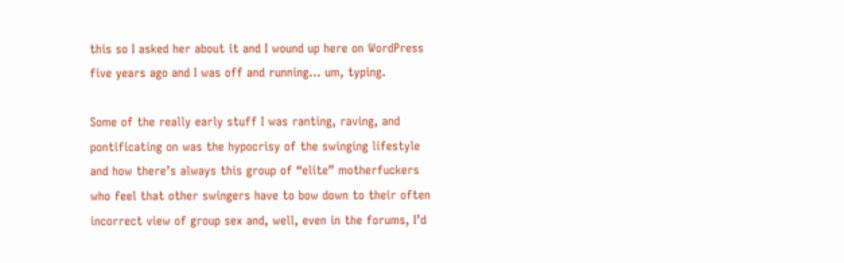this so I asked her about it and I wound up here on WordPress five years ago and I was off and running… um, typing.

Some of the really early stuff I was ranting, raving, and pontificating on was the hypocrisy of the swinging lifestyle and how there’s always this group of “elite” motherfuckers who feel that other swingers have to bow down to their often incorrect view of group sex and, well, even in the forums, I’d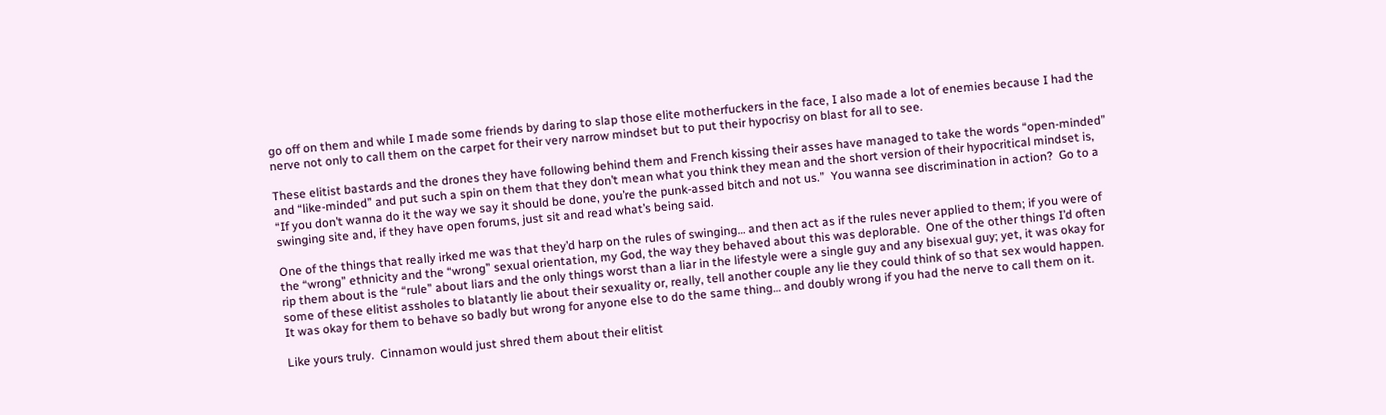go off on them and while I made some friends by daring to slap those elite motherfuckers in the face, I also made a lot of enemies because I had the nerve not only to call them on the carpet for their very narrow mindset but to put their hypocrisy on blast for all to see.

These elitist bastards and the drones they have following behind them and French kissing their asses have managed to take the words “open-minded” and “like-minded” and put such a spin on them that they don’t mean what you think they mean and the short version of their hypocritical mindset is, “If you don’t wanna do it the way we say it should be done, you’re the punk-assed bitch and not us.”  You wanna see discrimination in action?  Go to a swinging site and, if they have open forums, just sit and read what’s being said.

One of the things that really irked me was that they’d harp on the rules of swinging… and then act as if the rules never applied to them; if you were of the “wrong” ethnicity and the “wrong” sexual orientation, my God, the way they behaved about this was deplorable.  One of the other things I’d often rip them about is the “rule” about liars and the only things worst than a liar in the lifestyle were a single guy and any bisexual guy; yet, it was okay for some of these elitist assholes to blatantly lie about their sexuality or, really, tell another couple any lie they could think of so that sex would happen.  It was okay for them to behave so badly but wrong for anyone else to do the same thing… and doubly wrong if you had the nerve to call them on it.

Like yours truly.  Cinnamon would just shred them about their elitist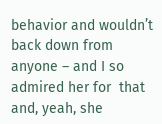behavior and wouldn’t back down from anyone – and I so admired her for  that and, yeah, she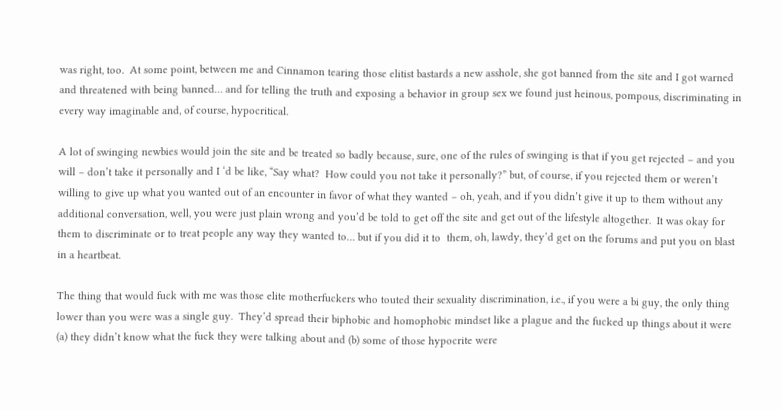was right, too.  At some point, between me and Cinnamon tearing those elitist bastards a new asshole, she got banned from the site and I got warned and threatened with being banned… and for telling the truth and exposing a behavior in group sex we found just heinous, pompous, discriminating in every way imaginable and, of course, hypocritical.

A lot of swinging newbies would join the site and be treated so badly because, sure, one of the rules of swinging is that if you get rejected – and you will – don’t take it personally and I ‘d be like, “Say what?  How could you not take it personally?” but, of course, if you rejected them or weren’t willing to give up what you wanted out of an encounter in favor of what they wanted – oh, yeah, and if you didn’t give it up to them without any additional conversation, well, you were just plain wrong and you’d be told to get off the site and get out of the lifestyle altogether.  It was okay for them to discriminate or to treat people any way they wanted to… but if you did it to  them, oh, lawdy, they’d get on the forums and put you on blast in a heartbeat.

The thing that would fuck with me was those elite motherfuckers who touted their sexuality discrimination, i.e., if you were a bi guy, the only thing lower than you were was a single guy.  They’d spread their biphobic and homophobic mindset like a plague and the fucked up things about it were (a) they didn’t know what the fuck they were talking about and (b) some of those hypocrite were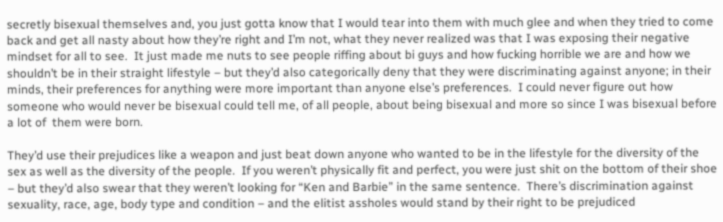secretly bisexual themselves and, you just gotta know that I would tear into them with much glee and when they tried to come back and get all nasty about how they’re right and I’m not, what they never realized was that I was exposing their negative mindset for all to see.  It just made me nuts to see people riffing about bi guys and how fucking horrible we are and how we shouldn’t be in their straight lifestyle – but they’d also categorically deny that they were discriminating against anyone; in their minds, their preferences for anything were more important than anyone else’s preferences.  I could never figure out how someone who would never be bisexual could tell me, of all people, about being bisexual and more so since I was bisexual before a lot of  them were born.

They’d use their prejudices like a weapon and just beat down anyone who wanted to be in the lifestyle for the diversity of the sex as well as the diversity of the people.  If you weren’t physically fit and perfect, you were just shit on the bottom of their shoe – but they’d also swear that they weren’t looking for “Ken and Barbie” in the same sentence.  There’s discrimination against sexuality, race, age, body type and condition – and the elitist assholes would stand by their right to be prejudiced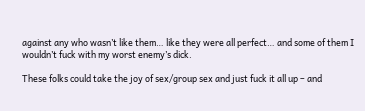against any who wasn’t like them… like they were all perfect… and some of them I wouldn’t fuck with my worst enemy’s dick.

These folks could take the joy of sex/group sex and just fuck it all up – and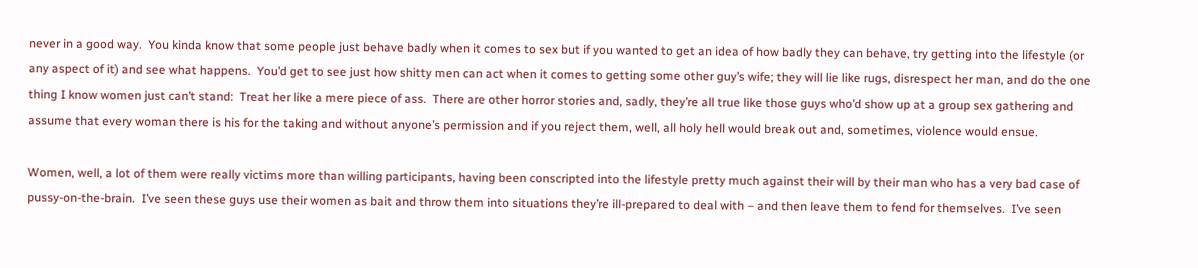never in a good way.  You kinda know that some people just behave badly when it comes to sex but if you wanted to get an idea of how badly they can behave, try getting into the lifestyle (or any aspect of it) and see what happens.  You’d get to see just how shitty men can act when it comes to getting some other guy’s wife; they will lie like rugs, disrespect her man, and do the one thing I know women just can’t stand:  Treat her like a mere piece of ass.  There are other horror stories and, sadly, they’re all true like those guys who’d show up at a group sex gathering and assume that every woman there is his for the taking and without anyone’s permission and if you reject them, well, all holy hell would break out and, sometimes, violence would ensue.

Women, well, a lot of them were really victims more than willing participants, having been conscripted into the lifestyle pretty much against their will by their man who has a very bad case of pussy-on-the-brain.  I’ve seen these guys use their women as bait and throw them into situations they’re ill-prepared to deal with – and then leave them to fend for themselves.  I’ve seen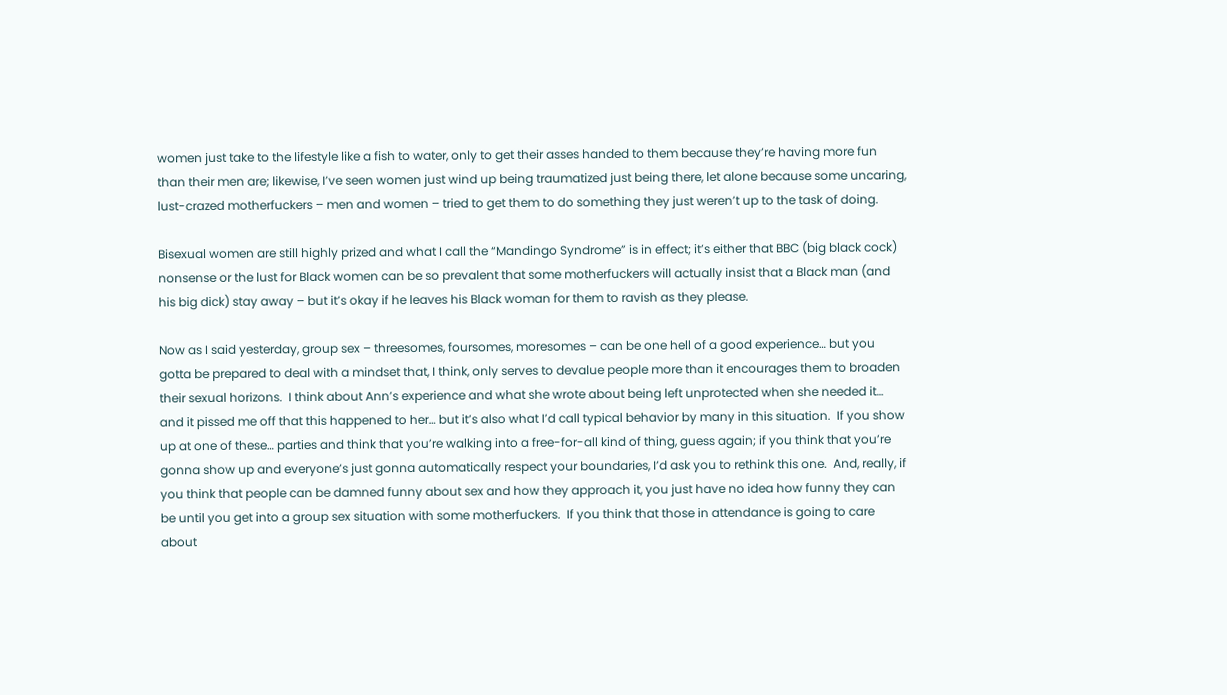women just take to the lifestyle like a fish to water, only to get their asses handed to them because they’re having more fun than their men are; likewise, I’ve seen women just wind up being traumatized just being there, let alone because some uncaring, lust-crazed motherfuckers – men and women – tried to get them to do something they just weren’t up to the task of doing.

Bisexual women are still highly prized and what I call the “Mandingo Syndrome” is in effect; it’s either that BBC (big black cock) nonsense or the lust for Black women can be so prevalent that some motherfuckers will actually insist that a Black man (and his big dick) stay away – but it’s okay if he leaves his Black woman for them to ravish as they please.

Now as I said yesterday, group sex – threesomes, foursomes, moresomes – can be one hell of a good experience… but you gotta be prepared to deal with a mindset that, I think, only serves to devalue people more than it encourages them to broaden their sexual horizons.  I think about Ann’s experience and what she wrote about being left unprotected when she needed it… and it pissed me off that this happened to her… but it’s also what I’d call typical behavior by many in this situation.  If you show up at one of these… parties and think that you’re walking into a free-for-all kind of thing, guess again; if you think that you’re gonna show up and everyone’s just gonna automatically respect your boundaries, I’d ask you to rethink this one.  And, really, if you think that people can be damned funny about sex and how they approach it, you just have no idea how funny they can be until you get into a group sex situation with some motherfuckers.  If you think that those in attendance is going to care about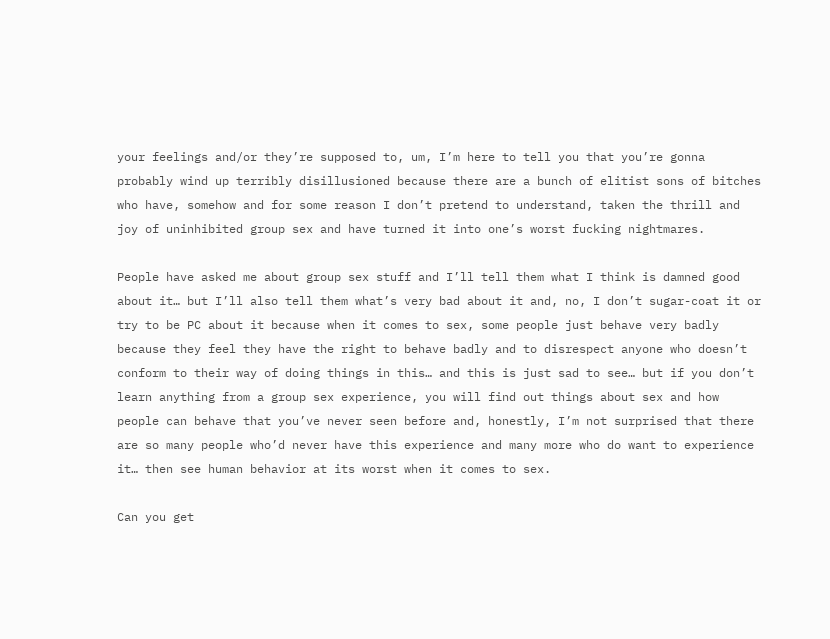your feelings and/or they’re supposed to, um, I’m here to tell you that you’re gonna probably wind up terribly disillusioned because there are a bunch of elitist sons of bitches who have, somehow and for some reason I don’t pretend to understand, taken the thrill and joy of uninhibited group sex and have turned it into one’s worst fucking nightmares.

People have asked me about group sex stuff and I’ll tell them what I think is damned good about it… but I’ll also tell them what’s very bad about it and, no, I don’t sugar-coat it or try to be PC about it because when it comes to sex, some people just behave very badly because they feel they have the right to behave badly and to disrespect anyone who doesn’t conform to their way of doing things in this… and this is just sad to see… but if you don’t learn anything from a group sex experience, you will find out things about sex and how people can behave that you’ve never seen before and, honestly, I’m not surprised that there are so many people who’d never have this experience and many more who do want to experience it… then see human behavior at its worst when it comes to sex.

Can you get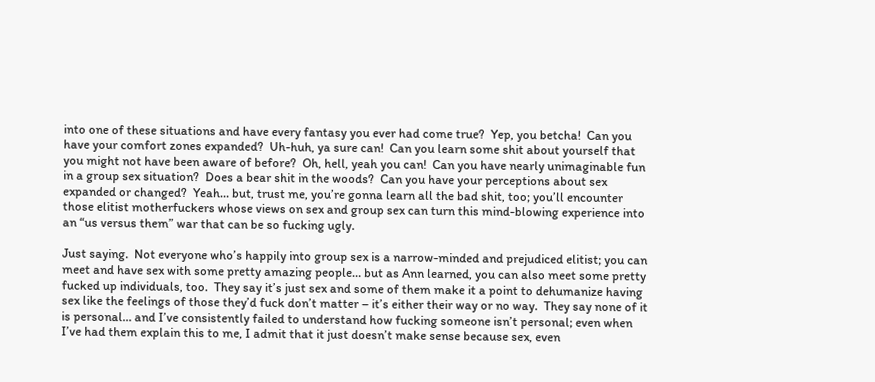into one of these situations and have every fantasy you ever had come true?  Yep, you betcha!  Can you have your comfort zones expanded?  Uh-huh, ya sure can!  Can you learn some shit about yourself that you might not have been aware of before?  Oh, hell, yeah you can!  Can you have nearly unimaginable fun in a group sex situation?  Does a bear shit in the woods?  Can you have your perceptions about sex expanded or changed?  Yeah… but, trust me, you’re gonna learn all the bad shit, too; you’ll encounter those elitist motherfuckers whose views on sex and group sex can turn this mind-blowing experience into an “us versus them” war that can be so fucking ugly.

Just saying.  Not everyone who’s happily into group sex is a narrow-minded and prejudiced elitist; you can meet and have sex with some pretty amazing people… but as Ann learned, you can also meet some pretty fucked up individuals, too.  They say it’s just sex and some of them make it a point to dehumanize having sex like the feelings of those they’d fuck don’t matter – it’s either their way or no way.  They say none of it is personal… and I’ve consistently failed to understand how fucking someone isn’t personal; even when I’ve had them explain this to me, I admit that it just doesn’t make sense because sex, even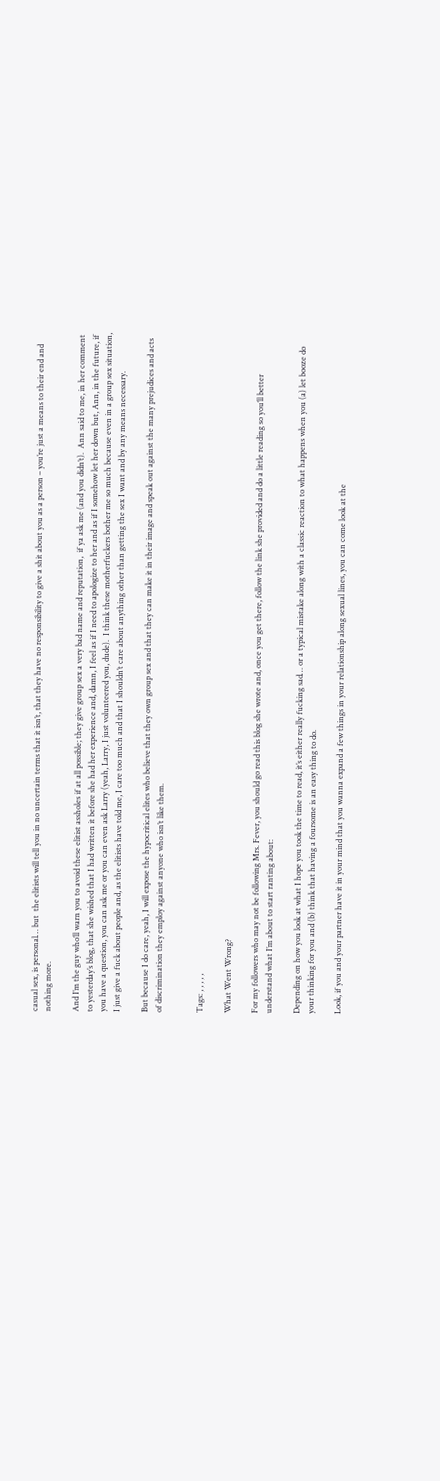casual sex, is personal… but  the elitists will tell you in no uncertain terms that it isn’t, that they have no responsibility to give a shit about you as a person – you’re just a means to their end and nothing more.

And I’m the guy who’ll warn you to avoid these elitist assholes if at all possible; they give group sex a very bad name and reputation,  if ya ask me (and you didn’t).  Ann said to me, in her comment to yesterday’s blog, that she wished that I had written it before she had her experience and, damn, I feel as if I need to apologize to her and as if I somehow let her down but, Ann, in the future, if you have a question, you can ask me or you can even ask Larry (yeah, Larry, I just volunteered you, dude).  I think these motherfuckers bother me so much because even in a group sex situation, I just give a fuck about people and, as the elitists have told me, I care too much and that I shouldn’t care about anything other than getting the sex I want and by any means necessary.

But because I do care, yeah, I will expose the hypocritical elites who believe that they own group sex and that they can make it in their image and speak out against the many prejudices and acts of discrimination they employ against anyone who isn’t like them.


Tags: , , , , ,

What Went Wrong?

For my followers who may not be following Mrs. Fever, you should go read this blog she wrote and, once you get there, follow the link she provided and do a little reading so you’ll better understand what I’m about to start ranting about:

Depending on how you look at what I hope you took the time to read, it’s either really fucking sad… or a typical mistake along with a classic reaction to what happens when you (a) let booze do your thinking for you and (b) think that having a foursome is an easy thing to do.

Look, if you and your partner have it in your mind that you wanna expand a few things in your relationship along sexual lines, you can come look at the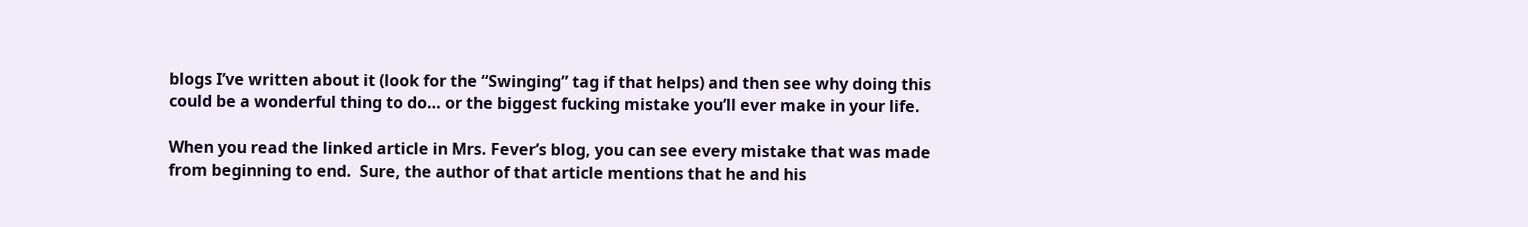blogs I’ve written about it (look for the “Swinging” tag if that helps) and then see why doing this could be a wonderful thing to do… or the biggest fucking mistake you’ll ever make in your life.

When you read the linked article in Mrs. Fever’s blog, you can see every mistake that was made from beginning to end.  Sure, the author of that article mentions that he and his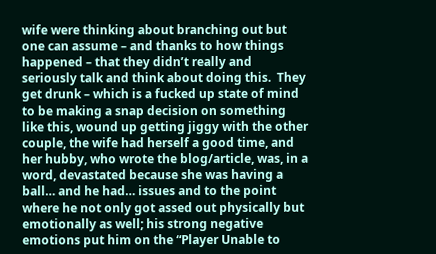wife were thinking about branching out but one can assume – and thanks to how things happened – that they didn’t really and seriously talk and think about doing this.  They get drunk – which is a fucked up state of mind to be making a snap decision on something like this, wound up getting jiggy with the other couple, the wife had herself a good time, and her hubby, who wrote the blog/article, was, in a word, devastated because she was having a ball… and he had… issues and to the point where he not only got assed out physically but emotionally as well; his strong negative emotions put him on the “Player Unable to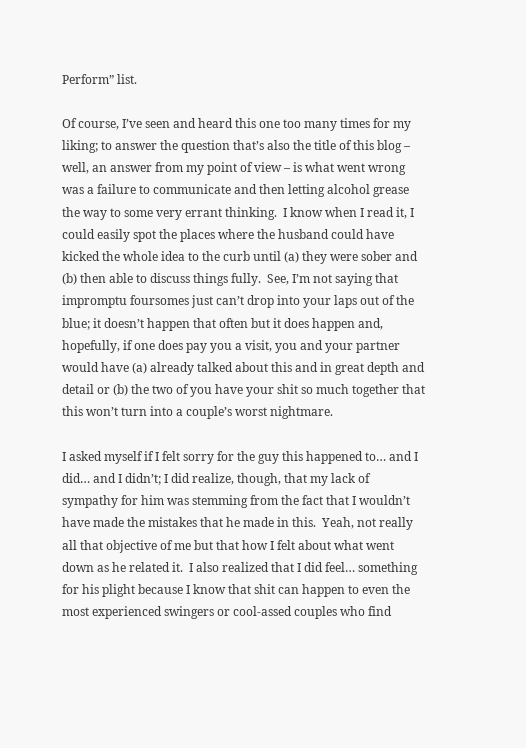Perform” list.

Of course, I’ve seen and heard this one too many times for my liking; to answer the question that’s also the title of this blog – well, an answer from my point of view – is what went wrong was a failure to communicate and then letting alcohol grease the way to some very errant thinking.  I know when I read it, I could easily spot the places where the husband could have kicked the whole idea to the curb until (a) they were sober and (b) then able to discuss things fully.  See, I’m not saying that impromptu foursomes just can’t drop into your laps out of the blue; it doesn’t happen that often but it does happen and, hopefully, if one does pay you a visit, you and your partner would have (a) already talked about this and in great depth and detail or (b) the two of you have your shit so much together that this won’t turn into a couple’s worst nightmare.

I asked myself if I felt sorry for the guy this happened to… and I did… and I didn’t; I did realize, though, that my lack of sympathy for him was stemming from the fact that I wouldn’t have made the mistakes that he made in this.  Yeah, not really all that objective of me but that how I felt about what went down as he related it.  I also realized that I did feel… something for his plight because I know that shit can happen to even the most experienced swingers or cool-assed couples who find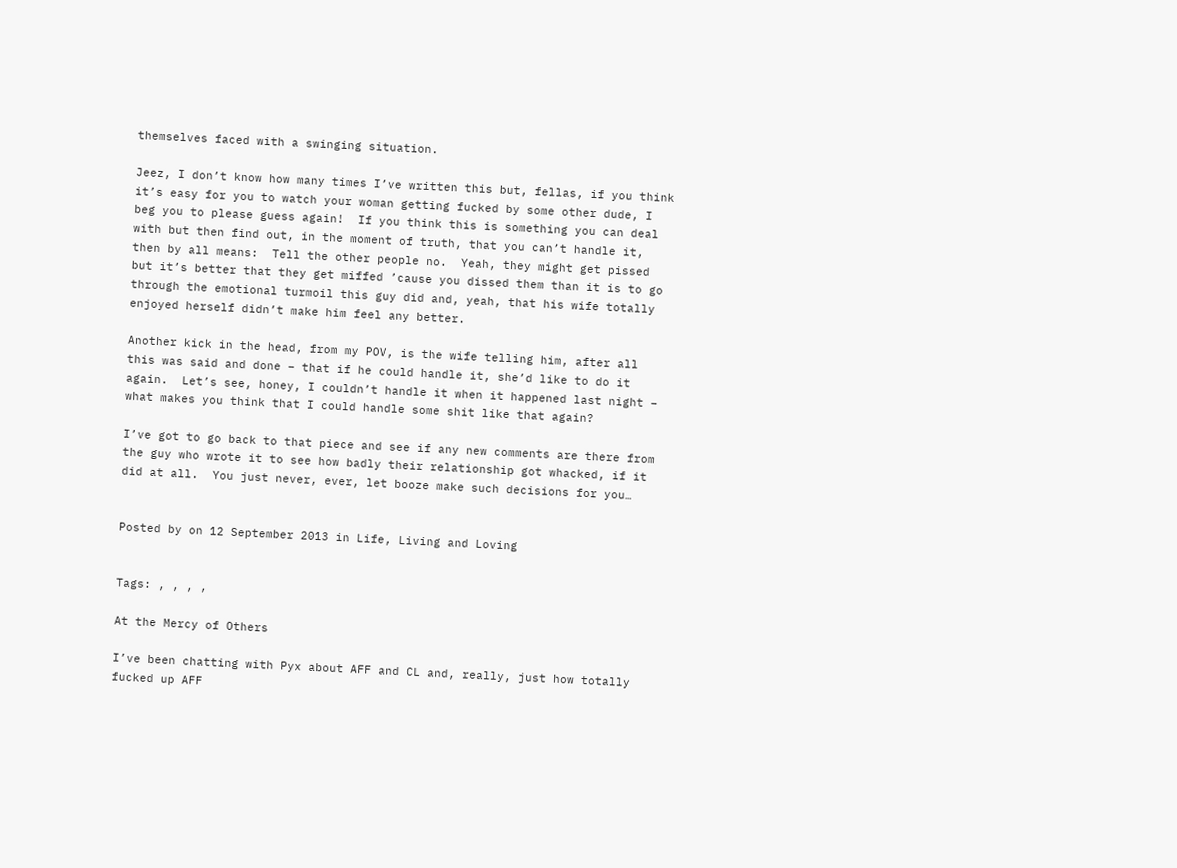themselves faced with a swinging situation.

Jeez, I don’t know how many times I’ve written this but, fellas, if you think it’s easy for you to watch your woman getting fucked by some other dude, I beg you to please guess again!  If you think this is something you can deal with but then find out, in the moment of truth, that you can’t handle it, then by all means:  Tell the other people no.  Yeah, they might get pissed but it’s better that they get miffed ’cause you dissed them than it is to go through the emotional turmoil this guy did and, yeah, that his wife totally enjoyed herself didn’t make him feel any better.

Another kick in the head, from my POV, is the wife telling him, after all this was said and done – that if he could handle it, she’d like to do it again.  Let’s see, honey, I couldn’t handle it when it happened last night – what makes you think that I could handle some shit like that again?

I’ve got to go back to that piece and see if any new comments are there from the guy who wrote it to see how badly their relationship got whacked, if it did at all.  You just never, ever, let booze make such decisions for you…


Posted by on 12 September 2013 in Life, Living and Loving


Tags: , , , ,

At the Mercy of Others

I’ve been chatting with Pyx about AFF and CL and, really, just how totally fucked up AFF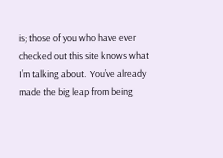is; those of you who have ever checked out this site knows what I’m talking about.  You’ve already made the big leap from being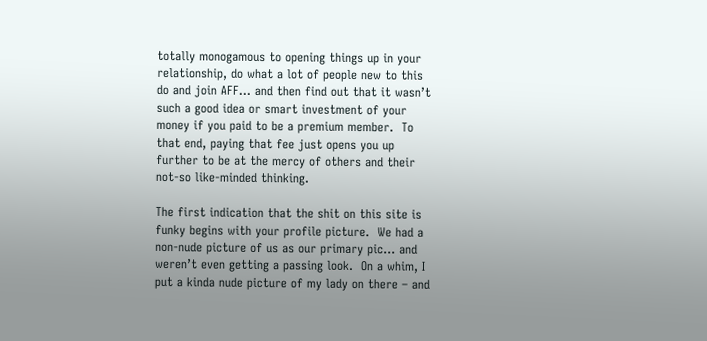totally monogamous to opening things up in your relationship, do what a lot of people new to this do and join AFF… and then find out that it wasn’t such a good idea or smart investment of your money if you paid to be a premium member.  To that end, paying that fee just opens you up further to be at the mercy of others and their not-so like-minded thinking.

The first indication that the shit on this site is funky begins with your profile picture.  We had a non-nude picture of us as our primary pic… and weren’t even getting a passing look.  On a whim, I put a kinda nude picture of my lady on there – and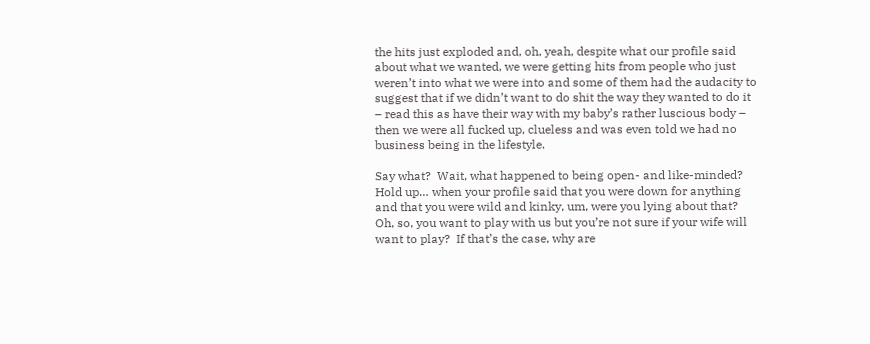the hits just exploded and, oh, yeah, despite what our profile said about what we wanted, we were getting hits from people who just weren’t into what we were into and some of them had the audacity to suggest that if we didn’t want to do shit the way they wanted to do it – read this as have their way with my baby’s rather luscious body – then we were all fucked up, clueless and was even told we had no business being in the lifestyle.

Say what?  Wait, what happened to being open- and like-minded?  Hold up… when your profile said that you were down for anything and that you were wild and kinky, um, were you lying about that?  Oh, so, you want to play with us but you’re not sure if your wife will want to play?  If that’s the case, why are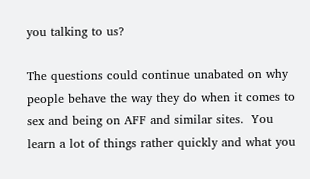you talking to us?

The questions could continue unabated on why people behave the way they do when it comes to sex and being on AFF and similar sites.  You learn a lot of things rather quickly and what you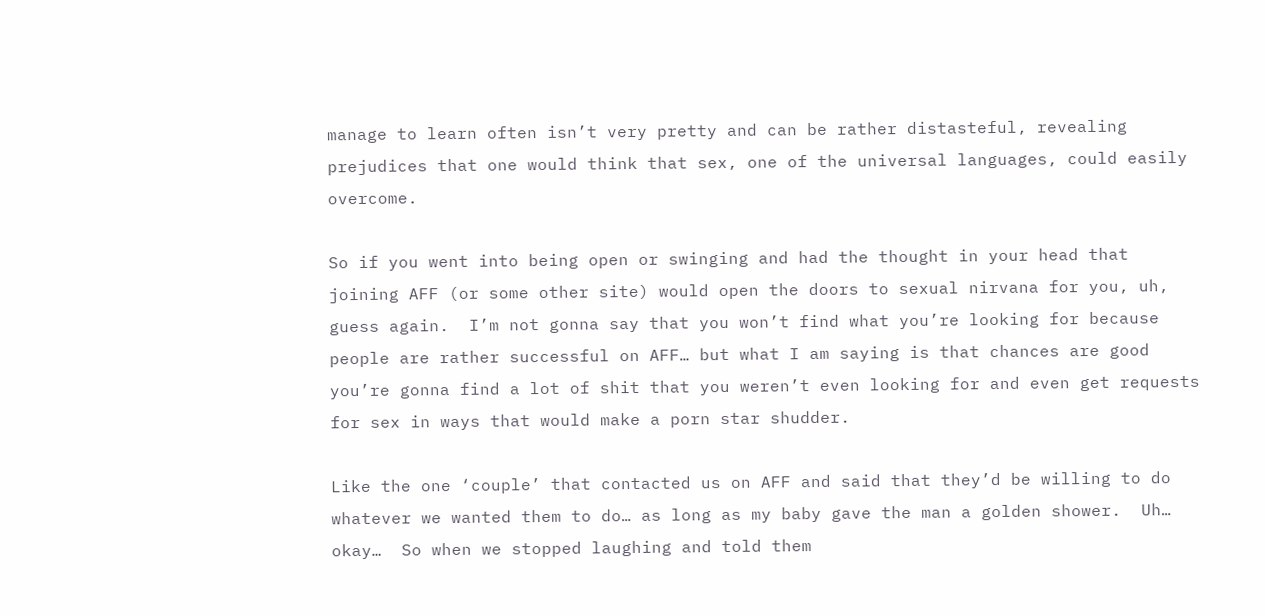manage to learn often isn’t very pretty and can be rather distasteful, revealing prejudices that one would think that sex, one of the universal languages, could easily overcome.

So if you went into being open or swinging and had the thought in your head that joining AFF (or some other site) would open the doors to sexual nirvana for you, uh, guess again.  I’m not gonna say that you won’t find what you’re looking for because people are rather successful on AFF… but what I am saying is that chances are good you’re gonna find a lot of shit that you weren’t even looking for and even get requests for sex in ways that would make a porn star shudder.

Like the one ‘couple’ that contacted us on AFF and said that they’d be willing to do whatever we wanted them to do… as long as my baby gave the man a golden shower.  Uh… okay…  So when we stopped laughing and told them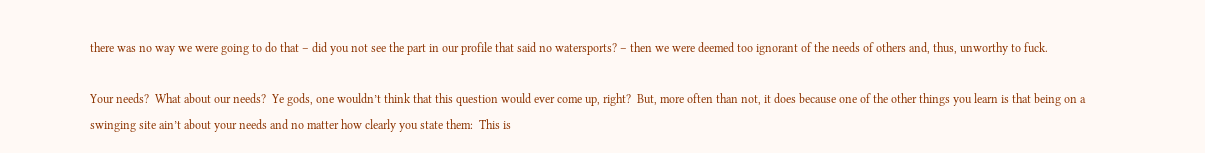there was no way we were going to do that – did you not see the part in our profile that said no watersports? – then we were deemed too ignorant of the needs of others and, thus, unworthy to fuck.

Your needs?  What about our needs?  Ye gods, one wouldn’t think that this question would ever come up, right?  But, more often than not, it does because one of the other things you learn is that being on a swinging site ain’t about your needs and no matter how clearly you state them:  This is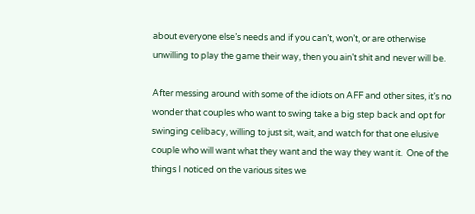about everyone else’s needs and if you can’t, won’t, or are otherwise unwilling to play the game their way, then you ain’t shit and never will be.

After messing around with some of the idiots on AFF and other sites, it’s no wonder that couples who want to swing take a big step back and opt for swinging celibacy, willing to just sit, wait, and watch for that one elusive couple who will want what they want and the way they want it.  One of the things I noticed on the various sites we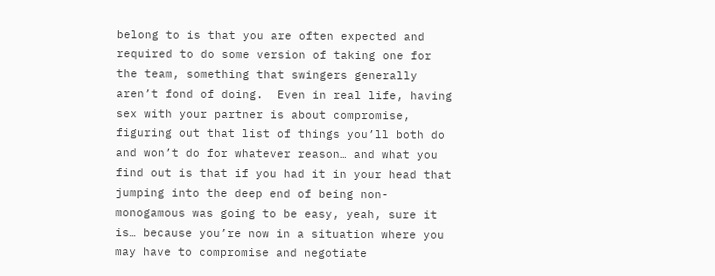belong to is that you are often expected and required to do some version of taking one for the team, something that swingers generally aren’t fond of doing.  Even in real life, having sex with your partner is about compromise, figuring out that list of things you’ll both do and won’t do for whatever reason… and what you find out is that if you had it in your head that jumping into the deep end of being non-monogamous was going to be easy, yeah, sure it is… because you’re now in a situation where you may have to compromise and negotiate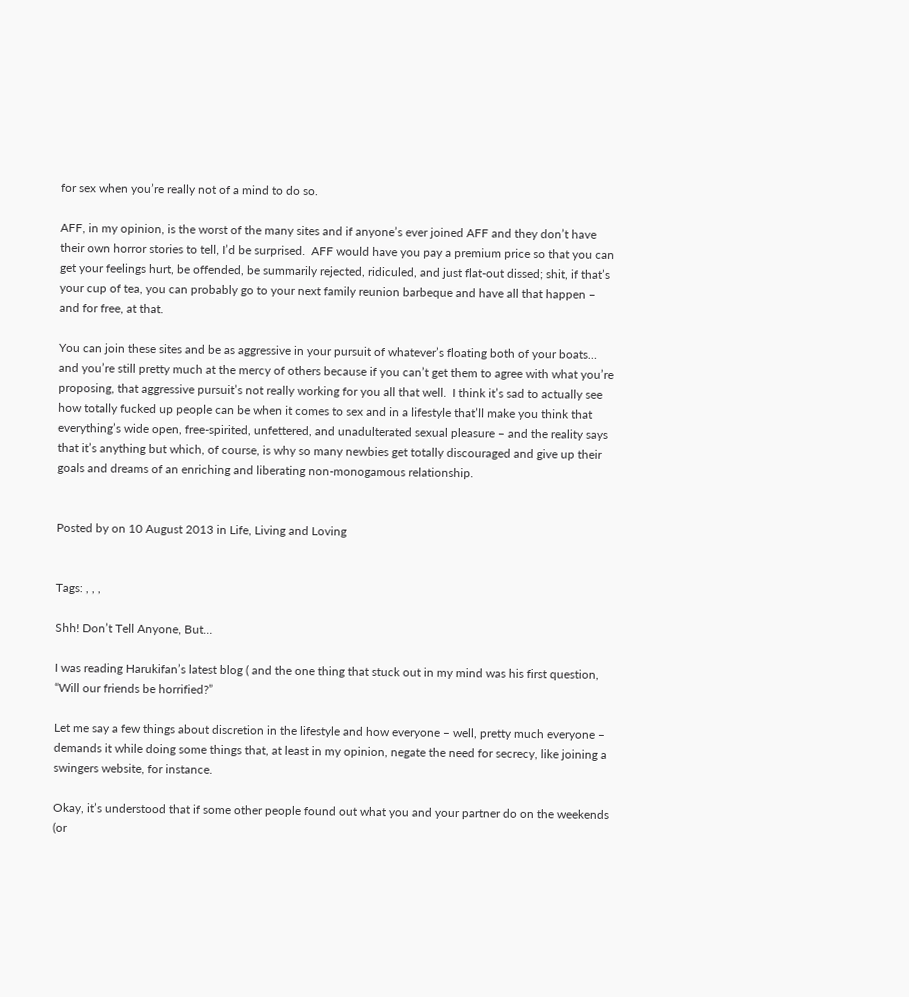for sex when you’re really not of a mind to do so.

AFF, in my opinion, is the worst of the many sites and if anyone’s ever joined AFF and they don’t have their own horror stories to tell, I’d be surprised.  AFF would have you pay a premium price so that you can get your feelings hurt, be offended, be summarily rejected, ridiculed, and just flat-out dissed; shit, if that’s your cup of tea, you can probably go to your next family reunion barbeque and have all that happen – and for free, at that.

You can join these sites and be as aggressive in your pursuit of whatever’s floating both of your boats… and you’re still pretty much at the mercy of others because if you can’t get them to agree with what you’re proposing, that aggressive pursuit’s not really working for you all that well.  I think it’s sad to actually see how totally fucked up people can be when it comes to sex and in a lifestyle that’ll make you think that everything’s wide open, free-spirited, unfettered, and unadulterated sexual pleasure – and the reality says that it’s anything but which, of course, is why so many newbies get totally discouraged and give up their goals and dreams of an enriching and liberating non-monogamous relationship.


Posted by on 10 August 2013 in Life, Living and Loving


Tags: , , ,

Shh! Don’t Tell Anyone, But…

I was reading Harukifan’s latest blog ( and the one thing that stuck out in my mind was his first question, “Will our friends be horrified?”

Let me say a few things about discretion in the lifestyle and how everyone – well, pretty much everyone – demands it while doing some things that, at least in my opinion, negate the need for secrecy, like joining a swingers website, for instance.

Okay, it’s understood that if some other people found out what you and your partner do on the weekends (or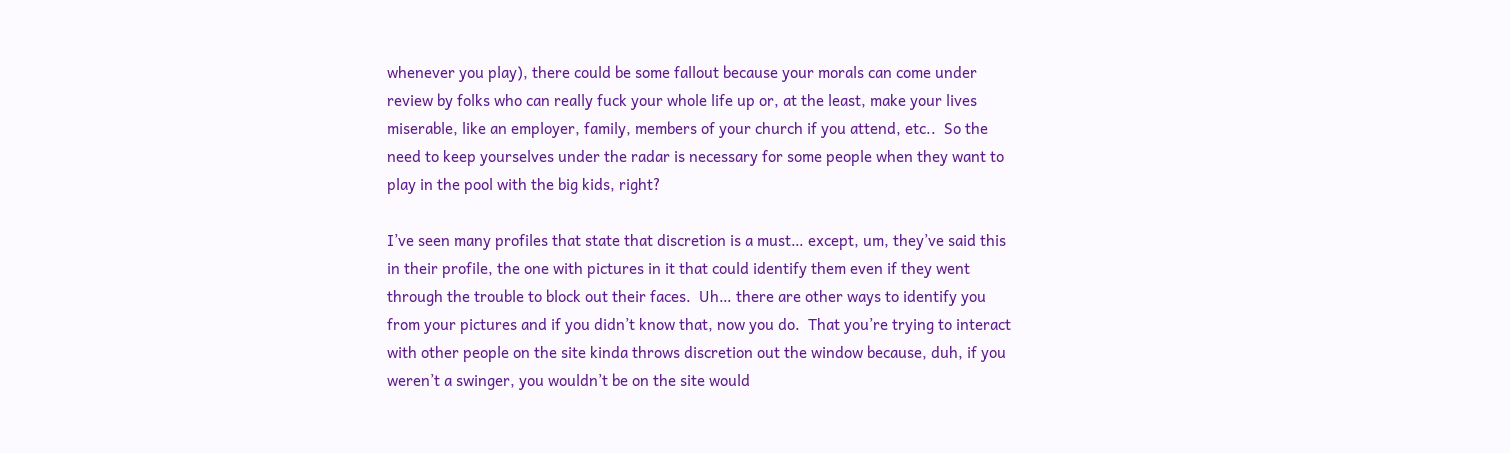whenever you play), there could be some fallout because your morals can come under review by folks who can really fuck your whole life up or, at the least, make your lives miserable, like an employer, family, members of your church if you attend, etc..  So the need to keep yourselves under the radar is necessary for some people when they want to play in the pool with the big kids, right?

I’ve seen many profiles that state that discretion is a must… except, um, they’ve said this in their profile, the one with pictures in it that could identify them even if they went through the trouble to block out their faces.  Uh… there are other ways to identify you from your pictures and if you didn’t know that, now you do.  That you’re trying to interact with other people on the site kinda throws discretion out the window because, duh, if you weren’t a swinger, you wouldn’t be on the site would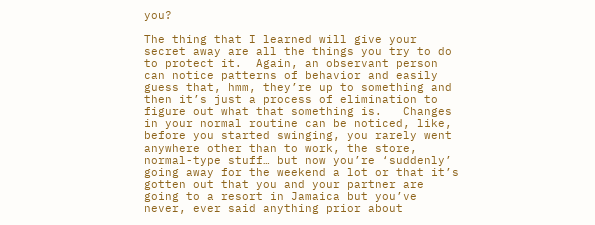you?

The thing that I learned will give your secret away are all the things you try to do to protect it.  Again, an observant person can notice patterns of behavior and easily guess that, hmm, they’re up to something and then it’s just a process of elimination to figure out what that something is.   Changes in your normal routine can be noticed, like, before you started swinging, you rarely went anywhere other than to work, the store, normal-type stuff… but now you’re ‘suddenly’ going away for the weekend a lot or that it’s gotten out that you and your partner are going to a resort in Jamaica but you’ve never, ever said anything prior about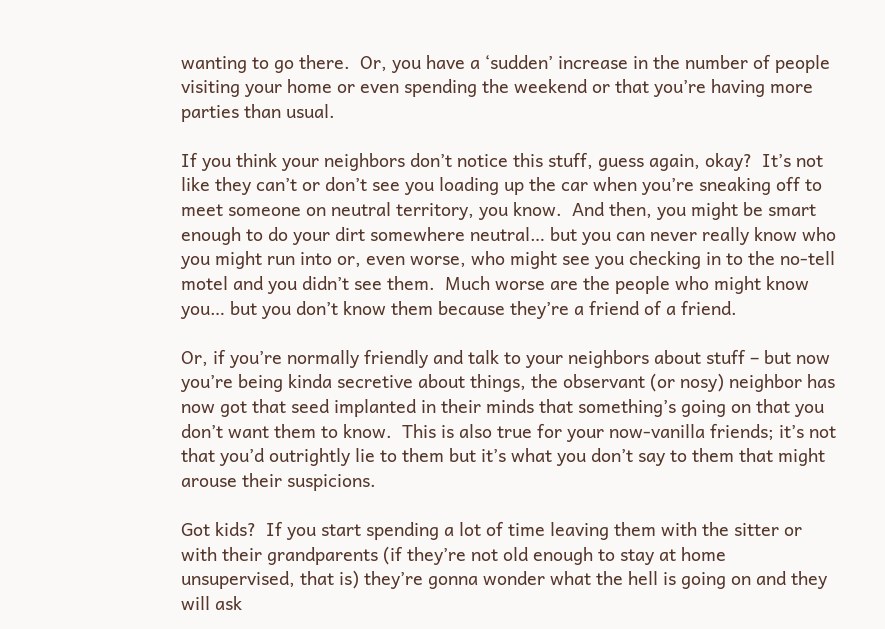wanting to go there.  Or, you have a ‘sudden’ increase in the number of people visiting your home or even spending the weekend or that you’re having more parties than usual.

If you think your neighbors don’t notice this stuff, guess again, okay?  It’s not like they can’t or don’t see you loading up the car when you’re sneaking off to meet someone on neutral territory, you know.  And then, you might be smart enough to do your dirt somewhere neutral… but you can never really know who you might run into or, even worse, who might see you checking in to the no-tell motel and you didn’t see them.  Much worse are the people who might know you… but you don’t know them because they’re a friend of a friend.

Or, if you’re normally friendly and talk to your neighbors about stuff – but now you’re being kinda secretive about things, the observant (or nosy) neighbor has now got that seed implanted in their minds that something’s going on that you don’t want them to know.  This is also true for your now-vanilla friends; it’s not that you’d outrightly lie to them but it’s what you don’t say to them that might arouse their suspicions.

Got kids?  If you start spending a lot of time leaving them with the sitter or with their grandparents (if they’re not old enough to stay at home unsupervised, that is) they’re gonna wonder what the hell is going on and they will ask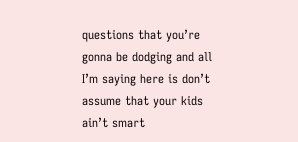questions that you’re gonna be dodging and all I’m saying here is don’t assume that your kids ain’t smart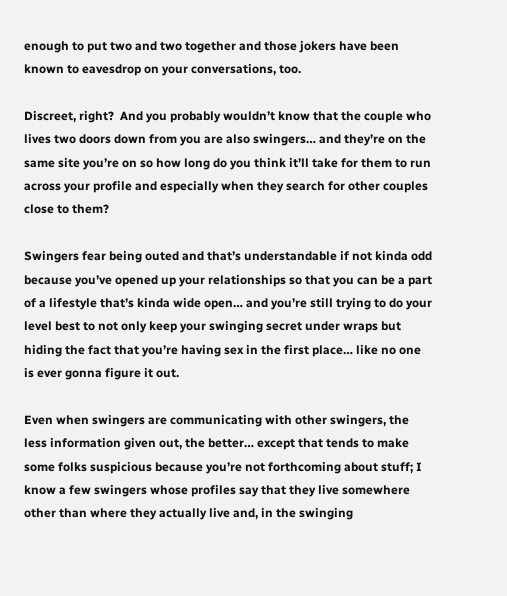enough to put two and two together and those jokers have been known to eavesdrop on your conversations, too.

Discreet, right?  And you probably wouldn’t know that the couple who lives two doors down from you are also swingers… and they’re on the same site you’re on so how long do you think it’ll take for them to run across your profile and especially when they search for other couples close to them?

Swingers fear being outed and that’s understandable if not kinda odd because you’ve opened up your relationships so that you can be a part of a lifestyle that’s kinda wide open… and you’re still trying to do your level best to not only keep your swinging secret under wraps but hiding the fact that you’re having sex in the first place… like no one is ever gonna figure it out.

Even when swingers are communicating with other swingers, the less information given out, the better… except that tends to make some folks suspicious because you’re not forthcoming about stuff; I know a few swingers whose profiles say that they live somewhere other than where they actually live and, in the swinging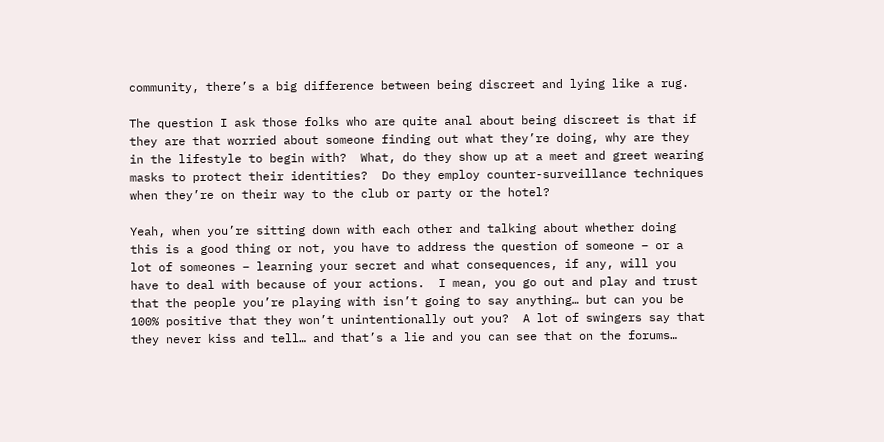community, there’s a big difference between being discreet and lying like a rug.

The question I ask those folks who are quite anal about being discreet is that if they are that worried about someone finding out what they’re doing, why are they in the lifestyle to begin with?  What, do they show up at a meet and greet wearing masks to protect their identities?  Do they employ counter-surveillance techniques when they’re on their way to the club or party or the hotel?

Yeah, when you’re sitting down with each other and talking about whether doing this is a good thing or not, you have to address the question of someone – or a lot of someones – learning your secret and what consequences, if any, will you have to deal with because of your actions.  I mean, you go out and play and trust that the people you’re playing with isn’t going to say anything… but can you be 100% positive that they won’t unintentionally out you?  A lot of swingers say that they never kiss and tell… and that’s a lie and you can see that on the forums…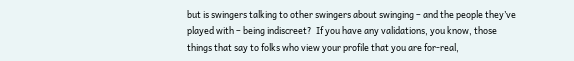but is swingers talking to other swingers about swinging – and the people they’ve played with – being indiscreet?  If you have any validations, you know, those things that say to folks who view your profile that you are for-real,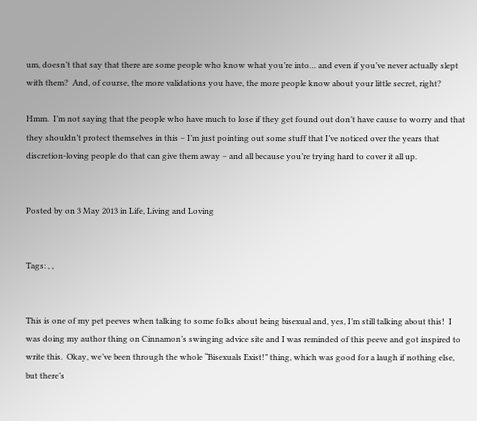um, doesn’t that say that there are some people who know what you’re into… and even if you’ve never actually slept with them?  And, of course, the more validations you have, the more people know about your little secret, right?

Hmm.  I’m not saying that the people who have much to lose if they get found out don’t have cause to worry and that they shouldn’t protect themselves in this – I’m just pointing out some stuff that I’ve noticed over the years that discretion-loving people do that can give them away – and all because you’re trying hard to cover it all up.


Posted by on 3 May 2013 in Life, Living and Loving


Tags: , ,


This is one of my pet peeves when talking to some folks about being bisexual and, yes, I’m still talking about this!  I was doing my author thing on Cinnamon’s swinging advice site and I was reminded of this peeve and got inspired to write this.  Okay, we’ve been through the whole “Bisexuals Exist!” thing, which was good for a laugh if nothing else, but there’s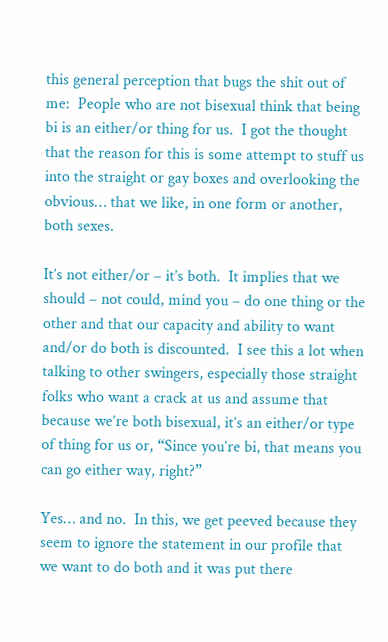this general perception that bugs the shit out of me:  People who are not bisexual think that being bi is an either/or thing for us.  I got the thought that the reason for this is some attempt to stuff us into the straight or gay boxes and overlooking the obvious… that we like, in one form or another, both sexes.

It’s not either/or – it’s both.  It implies that we should – not could, mind you – do one thing or the other and that our capacity and ability to want and/or do both is discounted.  I see this a lot when talking to other swingers, especially those straight folks who want a crack at us and assume that because we’re both bisexual, it’s an either/or type of thing for us or, “Since you’re bi, that means you can go either way, right?”

Yes… and no.  In this, we get peeved because they seem to ignore the statement in our profile that we want to do both and it was put there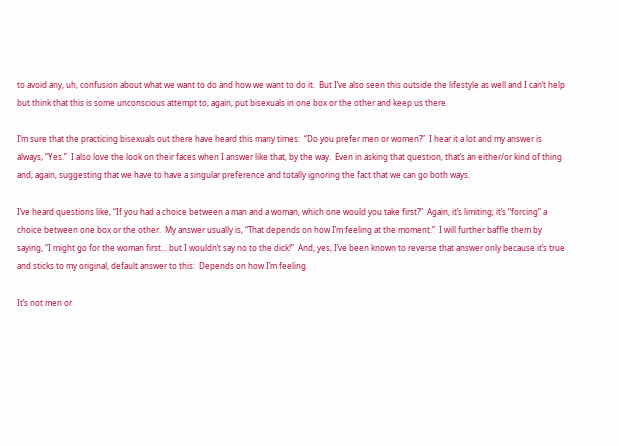to avoid any, uh, confusion about what we want to do and how we want to do it.  But I’ve also seen this outside the lifestyle as well and I can’t help but think that this is some unconscious attempt to, again, put bisexuals in one box or the other and keep us there.

I’m sure that the practicing bisexuals out there have heard this many times:  “Do you prefer men or women?”  I hear it a lot and my answer is always, “Yes.”  I also love the look on their faces when I answer like that, by the way.  Even in asking that question, that’s an either/or kind of thing and, again, suggesting that we have to have a singular preference and totally ignoring the fact that we can go both ways.

I’ve heard questions like, “If you had a choice between a man and a woman, which one would you take first?”  Again, it’s limiting; it’s “forcing” a choice between one box or the other.  My answer usually is, “That depends on how I’m feeling at the moment.”  I will further baffle them by saying, “I might go for the woman first… but I wouldn’t say no to the dick!”  And, yes, I’ve been known to reverse that answer only because it’s true and sticks to my original, default answer to this:  Depends on how I’m feeling.

It’s not men or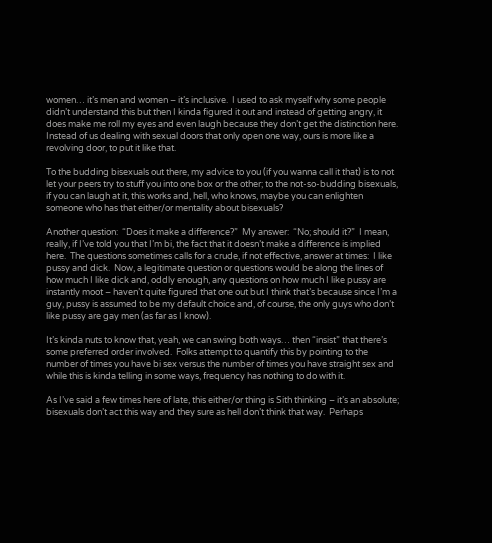women… it’s men and women – it’s inclusive.  I used to ask myself why some people didn’t understand this but then I kinda figured it out and instead of getting angry, it does make me roll my eyes and even laugh because they don’t get the distinction here.  Instead of us dealing with sexual doors that only open one way, ours is more like a revolving door, to put it like that.

To the budding bisexuals out there, my advice to you (if you wanna call it that) is to not let your peers try to stuff you into one box or the other; to the not-so-budding bisexuals, if you can laugh at it, this works and, hell, who knows, maybe you can enlighten someone who has that either/or mentality about bisexuals?

Another question:  “Does it make a difference?”  My answer:  “No; should it?”  I mean, really, if I’ve told you that I’m bi, the fact that it doesn’t make a difference is implied here.  The questions sometimes calls for a crude, if not effective, answer at times:  I like pussy and dick.  Now, a legitimate question or questions would be along the lines of how much I like dick and, oddly enough, any questions on how much I like pussy are instantly moot – haven’t quite figured that one out but I think that’s because since I’m a guy, pussy is assumed to be my default choice and, of course, the only guys who don’t like pussy are gay men (as far as I know).

It’s kinda nuts to know that, yeah, we can swing both ways… then “insist” that there’s some preferred order involved.  Folks attempt to quantify this by pointing to the number of times you have bi sex versus the number of times you have straight sex and while this is kinda telling in some ways, frequency has nothing to do with it.

As I’ve said a few times here of late, this either/or thing is Sith thinking – it’s an absolute; bisexuals don’t act this way and they sure as hell don’t think that way.  Perhaps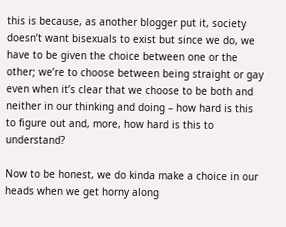this is because, as another blogger put it, society doesn’t want bisexuals to exist but since we do, we have to be given the choice between one or the other; we’re to choose between being straight or gay even when it’s clear that we choose to be both and neither in our thinking and doing – how hard is this to figure out and, more, how hard is this to understand?

Now to be honest, we do kinda make a choice in our heads when we get horny along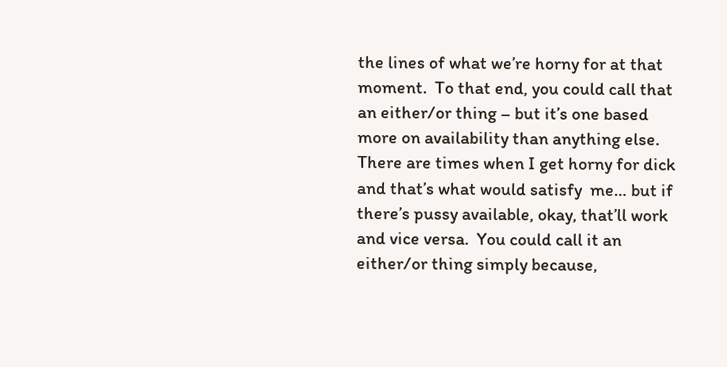the lines of what we’re horny for at that moment.  To that end, you could call that an either/or thing – but it’s one based more on availability than anything else.  There are times when I get horny for dick and that’s what would satisfy  me… but if there’s pussy available, okay, that’ll work and vice versa.  You could call it an either/or thing simply because,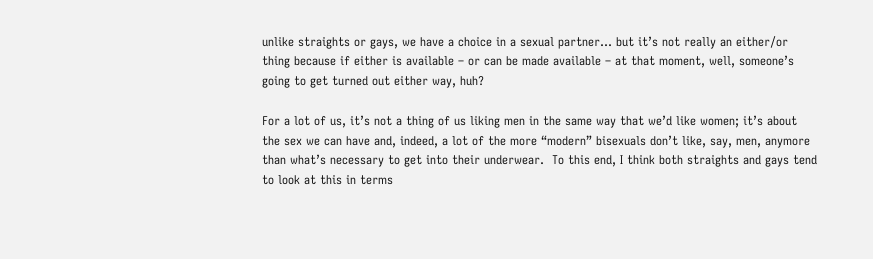unlike straights or gays, we have a choice in a sexual partner… but it’s not really an either/or thing because if either is available – or can be made available – at that moment, well, someone’s going to get turned out either way, huh?

For a lot of us, it’s not a thing of us liking men in the same way that we’d like women; it’s about the sex we can have and, indeed, a lot of the more “modern” bisexuals don’t like, say, men, anymore than what’s necessary to get into their underwear.  To this end, I think both straights and gays tend to look at this in terms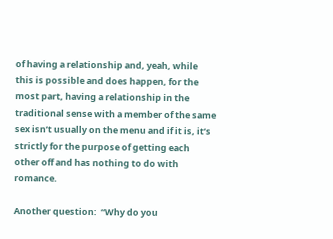of having a relationship and, yeah, while this is possible and does happen, for the most part, having a relationship in the traditional sense with a member of the same sex isn’t usually on the menu and if it is, it’s strictly for the purpose of getting each other off and has nothing to do with romance.

Another question:  “Why do you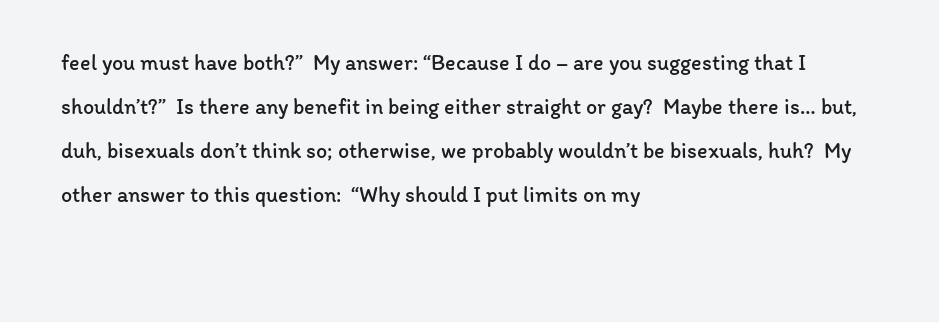feel you must have both?”  My answer: “Because I do – are you suggesting that I shouldn’t?”  Is there any benefit in being either straight or gay?  Maybe there is… but, duh, bisexuals don’t think so; otherwise, we probably wouldn’t be bisexuals, huh?  My other answer to this question:  “Why should I put limits on my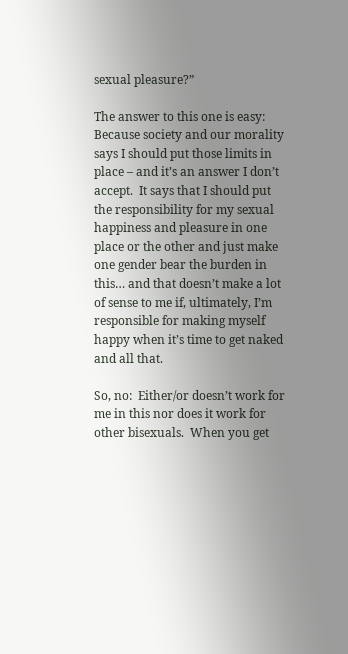sexual pleasure?”

The answer to this one is easy:  Because society and our morality says I should put those limits in place – and it’s an answer I don’t accept.  It says that I should put the responsibility for my sexual happiness and pleasure in one place or the other and just make one gender bear the burden in this… and that doesn’t make a lot of sense to me if, ultimately, I’m responsible for making myself happy when it’s time to get naked and all that.

So, no:  Either/or doesn’t work for me in this nor does it work for other bisexuals.  When you get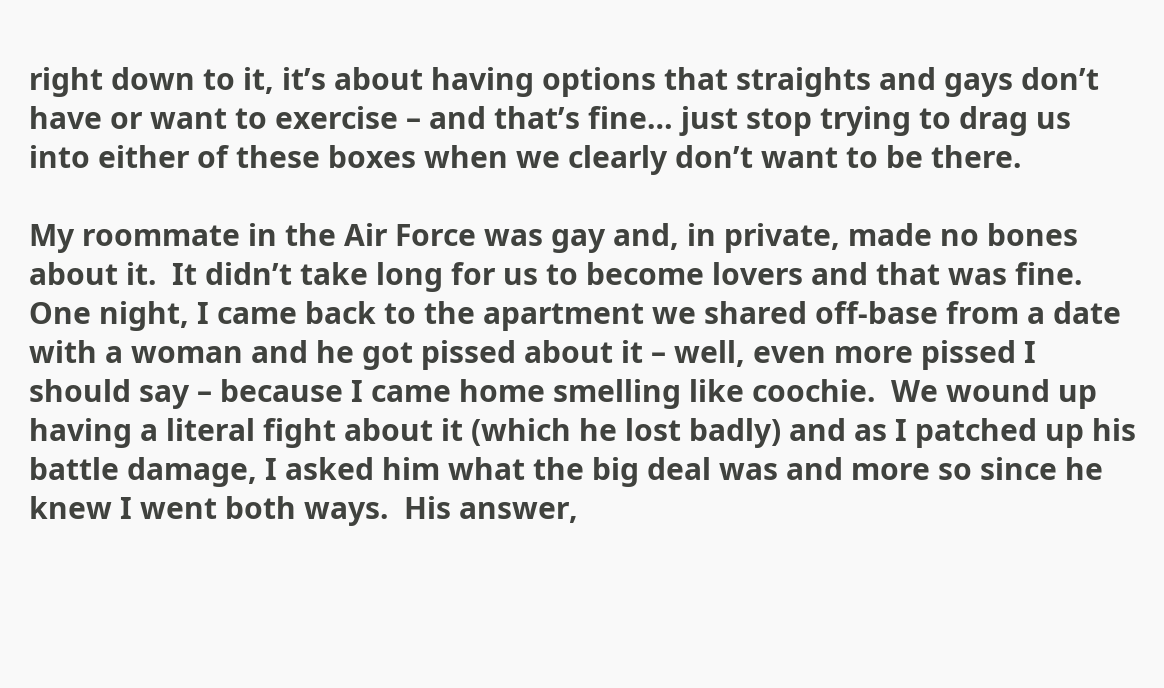right down to it, it’s about having options that straights and gays don’t have or want to exercise – and that’s fine… just stop trying to drag us into either of these boxes when we clearly don’t want to be there.

My roommate in the Air Force was gay and, in private, made no bones about it.  It didn’t take long for us to become lovers and that was fine.  One night, I came back to the apartment we shared off-base from a date with a woman and he got pissed about it – well, even more pissed I should say – because I came home smelling like coochie.  We wound up having a literal fight about it (which he lost badly) and as I patched up his battle damage, I asked him what the big deal was and more so since he knew I went both ways.  His answer,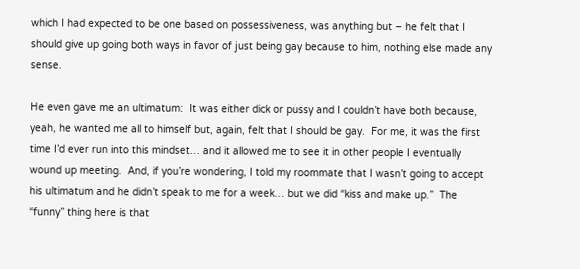which I had expected to be one based on possessiveness, was anything but – he felt that I should give up going both ways in favor of just being gay because to him, nothing else made any sense.

He even gave me an ultimatum:  It was either dick or pussy and I couldn’t have both because, yeah, he wanted me all to himself but, again, felt that I should be gay.  For me, it was the first time I’d ever run into this mindset… and it allowed me to see it in other people I eventually wound up meeting.  And, if you’re wondering, I told my roommate that I wasn’t going to accept his ultimatum and he didn’t speak to me for a week… but we did “kiss and make up.”  The “funny” thing here is that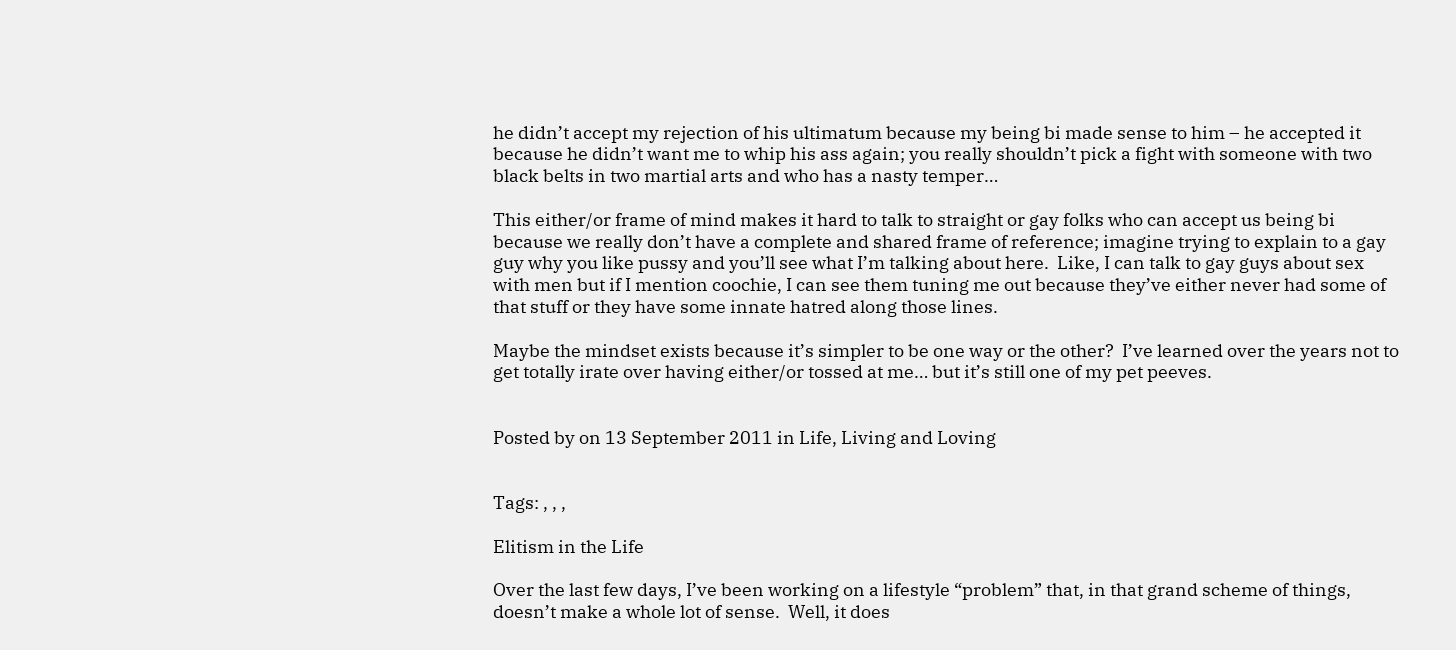he didn’t accept my rejection of his ultimatum because my being bi made sense to him – he accepted it because he didn’t want me to whip his ass again; you really shouldn’t pick a fight with someone with two black belts in two martial arts and who has a nasty temper…

This either/or frame of mind makes it hard to talk to straight or gay folks who can accept us being bi because we really don’t have a complete and shared frame of reference; imagine trying to explain to a gay guy why you like pussy and you’ll see what I’m talking about here.  Like, I can talk to gay guys about sex with men but if I mention coochie, I can see them tuning me out because they’ve either never had some of that stuff or they have some innate hatred along those lines.

Maybe the mindset exists because it’s simpler to be one way or the other?  I’ve learned over the years not to get totally irate over having either/or tossed at me… but it’s still one of my pet peeves.


Posted by on 13 September 2011 in Life, Living and Loving


Tags: , , ,

Elitism in the Life

Over the last few days, I’ve been working on a lifestyle “problem” that, in that grand scheme of things, doesn’t make a whole lot of sense.  Well, it does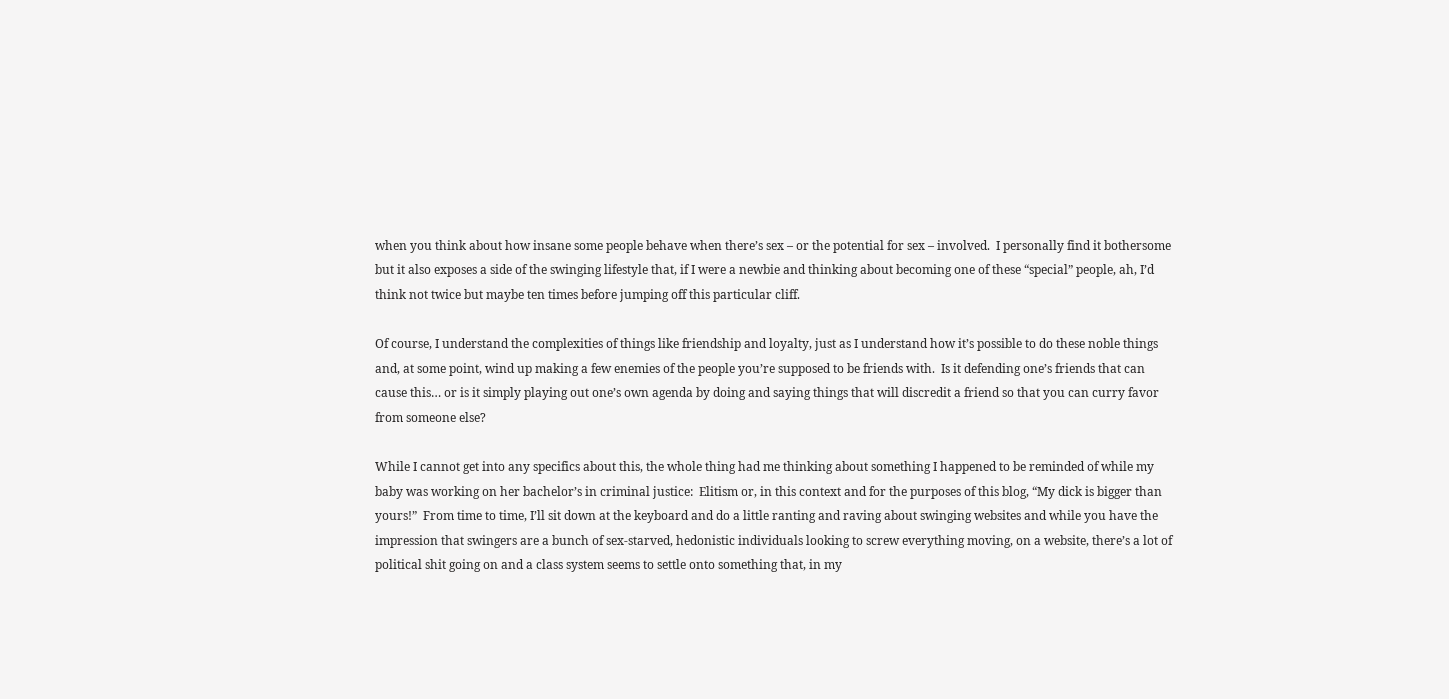when you think about how insane some people behave when there’s sex – or the potential for sex – involved.  I personally find it bothersome but it also exposes a side of the swinging lifestyle that, if I were a newbie and thinking about becoming one of these “special” people, ah, I’d think not twice but maybe ten times before jumping off this particular cliff.

Of course, I understand the complexities of things like friendship and loyalty, just as I understand how it’s possible to do these noble things and, at some point, wind up making a few enemies of the people you’re supposed to be friends with.  Is it defending one’s friends that can cause this… or is it simply playing out one’s own agenda by doing and saying things that will discredit a friend so that you can curry favor from someone else?

While I cannot get into any specifics about this, the whole thing had me thinking about something I happened to be reminded of while my baby was working on her bachelor’s in criminal justice:  Elitism or, in this context and for the purposes of this blog, “My dick is bigger than yours!”  From time to time, I’ll sit down at the keyboard and do a little ranting and raving about swinging websites and while you have the impression that swingers are a bunch of sex-starved, hedonistic individuals looking to screw everything moving, on a website, there’s a lot of political shit going on and a class system seems to settle onto something that, in my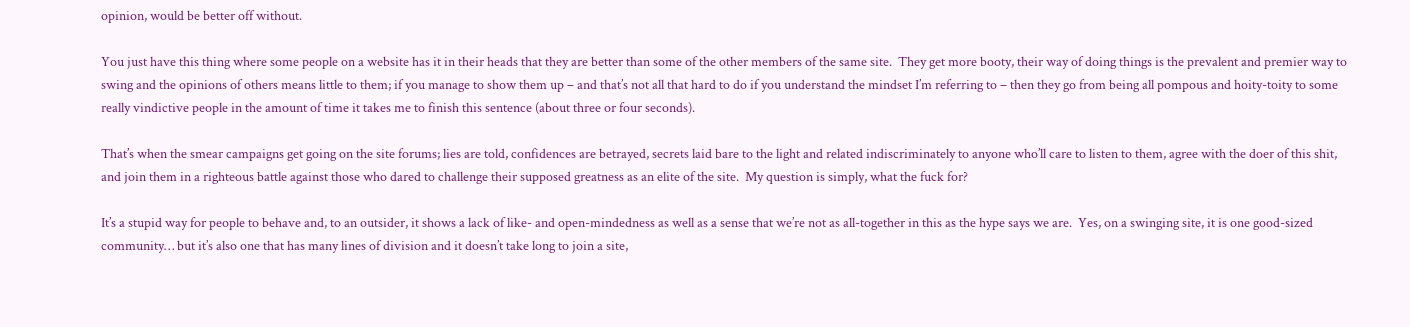opinion, would be better off without.

You just have this thing where some people on a website has it in their heads that they are better than some of the other members of the same site.  They get more booty, their way of doing things is the prevalent and premier way to swing and the opinions of others means little to them; if you manage to show them up – and that’s not all that hard to do if you understand the mindset I’m referring to – then they go from being all pompous and hoity-toity to some really vindictive people in the amount of time it takes me to finish this sentence (about three or four seconds).

That’s when the smear campaigns get going on the site forums; lies are told, confidences are betrayed, secrets laid bare to the light and related indiscriminately to anyone who’ll care to listen to them, agree with the doer of this shit, and join them in a righteous battle against those who dared to challenge their supposed greatness as an elite of the site.  My question is simply, what the fuck for?

It’s a stupid way for people to behave and, to an outsider, it shows a lack of like- and open-mindedness as well as a sense that we’re not as all-together in this as the hype says we are.  Yes, on a swinging site, it is one good-sized community… but it’s also one that has many lines of division and it doesn’t take long to join a site,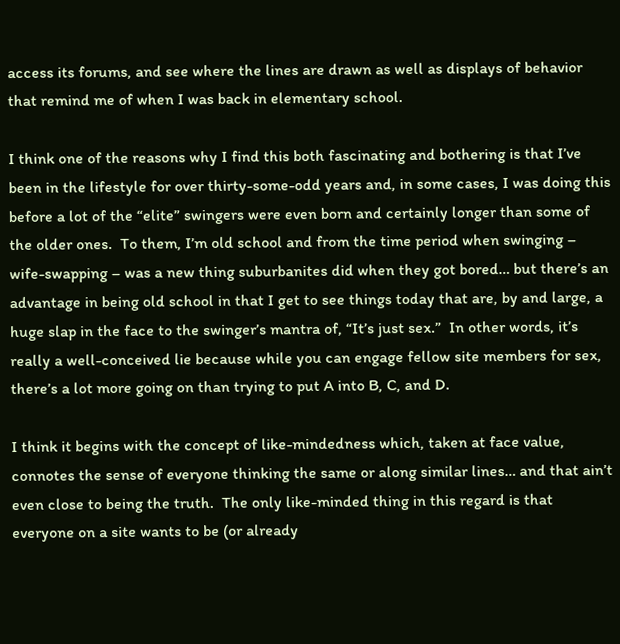access its forums, and see where the lines are drawn as well as displays of behavior that remind me of when I was back in elementary school.

I think one of the reasons why I find this both fascinating and bothering is that I’ve been in the lifestyle for over thirty-some-odd years and, in some cases, I was doing this before a lot of the “elite” swingers were even born and certainly longer than some of the older ones.  To them, I’m old school and from the time period when swinging – wife-swapping – was a new thing suburbanites did when they got bored… but there’s an advantage in being old school in that I get to see things today that are, by and large, a huge slap in the face to the swinger’s mantra of, “It’s just sex.”  In other words, it’s really a well-conceived lie because while you can engage fellow site members for sex, there’s a lot more going on than trying to put A into B, C, and D.

I think it begins with the concept of like-mindedness which, taken at face value, connotes the sense of everyone thinking the same or along similar lines… and that ain’t even close to being the truth.  The only like-minded thing in this regard is that everyone on a site wants to be (or already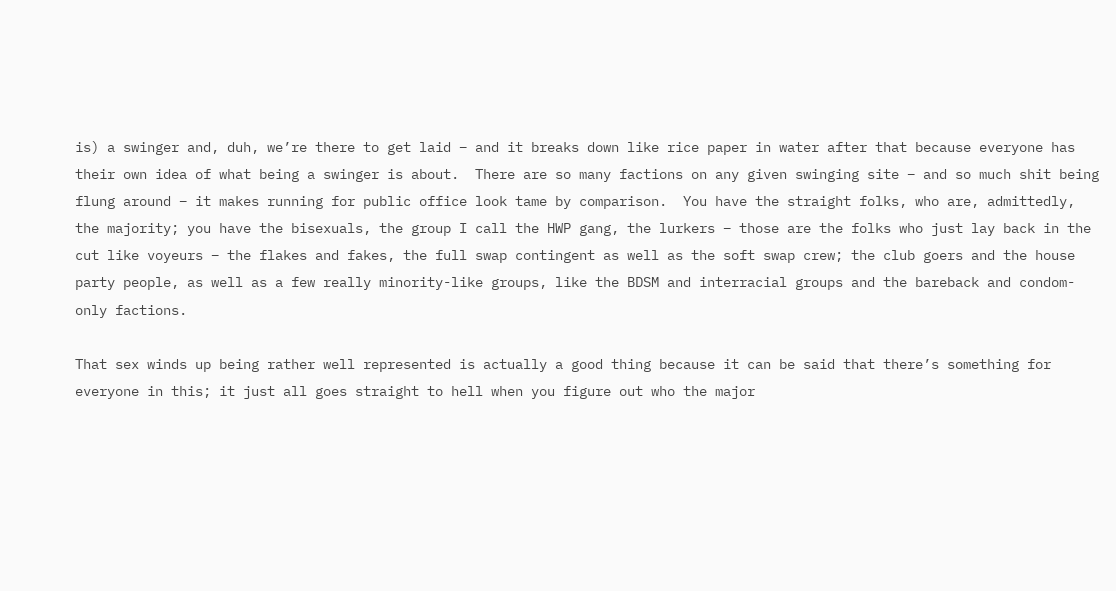is) a swinger and, duh, we’re there to get laid – and it breaks down like rice paper in water after that because everyone has their own idea of what being a swinger is about.  There are so many factions on any given swinging site – and so much shit being flung around – it makes running for public office look tame by comparison.  You have the straight folks, who are, admittedly, the majority; you have the bisexuals, the group I call the HWP gang, the lurkers – those are the folks who just lay back in the cut like voyeurs – the flakes and fakes, the full swap contingent as well as the soft swap crew; the club goers and the house party people, as well as a few really minority-like groups, like the BDSM and interracial groups and the bareback and condom-only factions.

That sex winds up being rather well represented is actually a good thing because it can be said that there’s something for everyone in this; it just all goes straight to hell when you figure out who the major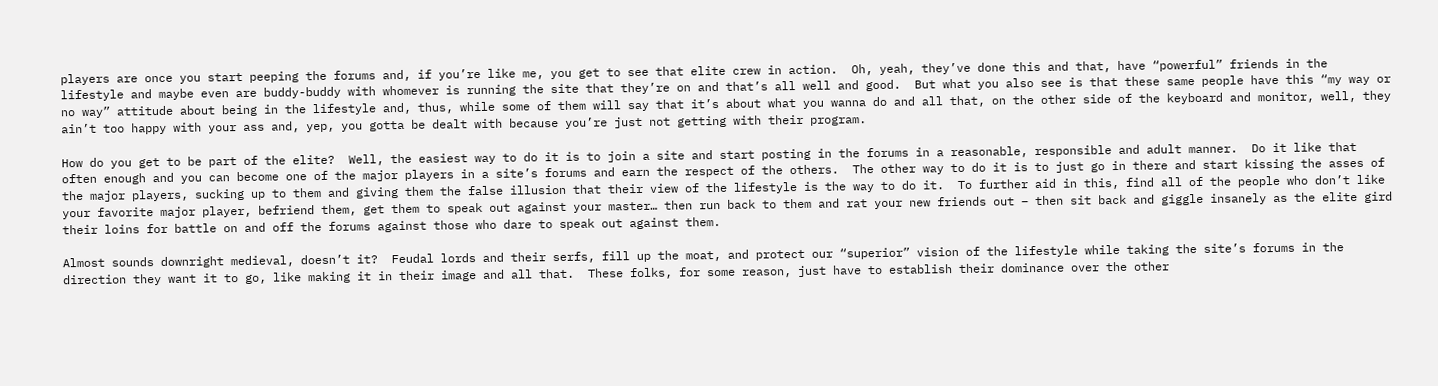players are once you start peeping the forums and, if you’re like me, you get to see that elite crew in action.  Oh, yeah, they’ve done this and that, have “powerful” friends in the lifestyle and maybe even are buddy-buddy with whomever is running the site that they’re on and that’s all well and good.  But what you also see is that these same people have this “my way or no way” attitude about being in the lifestyle and, thus, while some of them will say that it’s about what you wanna do and all that, on the other side of the keyboard and monitor, well, they ain’t too happy with your ass and, yep, you gotta be dealt with because you’re just not getting with their program.

How do you get to be part of the elite?  Well, the easiest way to do it is to join a site and start posting in the forums in a reasonable, responsible and adult manner.  Do it like that often enough and you can become one of the major players in a site’s forums and earn the respect of the others.  The other way to do it is to just go in there and start kissing the asses of the major players, sucking up to them and giving them the false illusion that their view of the lifestyle is the way to do it.  To further aid in this, find all of the people who don’t like your favorite major player, befriend them, get them to speak out against your master… then run back to them and rat your new friends out – then sit back and giggle insanely as the elite gird their loins for battle on and off the forums against those who dare to speak out against them.

Almost sounds downright medieval, doesn’t it?  Feudal lords and their serfs, fill up the moat, and protect our “superior” vision of the lifestyle while taking the site’s forums in the direction they want it to go, like making it in their image and all that.  These folks, for some reason, just have to establish their dominance over the other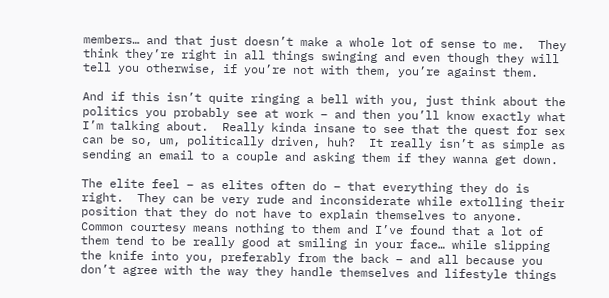members… and that just doesn’t make a whole lot of sense to me.  They think they’re right in all things swinging and even though they will tell you otherwise, if you’re not with them, you’re against them.

And if this isn’t quite ringing a bell with you, just think about the politics you probably see at work – and then you’ll know exactly what I’m talking about.  Really kinda insane to see that the quest for sex can be so, um, politically driven, huh?  It really isn’t as simple as sending an email to a couple and asking them if they wanna get down.

The elite feel – as elites often do – that everything they do is right.  They can be very rude and inconsiderate while extolling their position that they do not have to explain themselves to anyone.  Common courtesy means nothing to them and I’ve found that a lot of them tend to be really good at smiling in your face… while slipping the knife into you, preferably from the back – and all because you don’t agree with the way they handle themselves and lifestyle things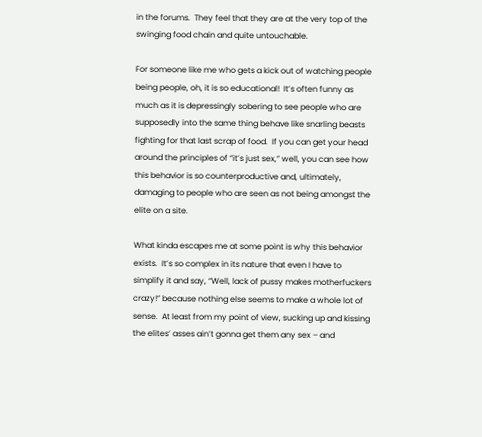in the forums.  They feel that they are at the very top of the swinging food chain and quite untouchable.

For someone like me who gets a kick out of watching people being people, oh, it is so educational!  It’s often funny as much as it is depressingly sobering to see people who are supposedly into the same thing behave like snarling beasts fighting for that last scrap of food.  If you can get your head around the principles of “it’s just sex,” well, you can see how this behavior is so counterproductive and, ultimately, damaging to people who are seen as not being amongst the elite on a site.

What kinda escapes me at some point is why this behavior exists.  It’s so complex in its nature that even I have to simplify it and say, “Well, lack of pussy makes motherfuckers crazy!” because nothing else seems to make a whole lot of sense.  At least from my point of view, sucking up and kissing the elites’ asses ain’t gonna get them any sex – and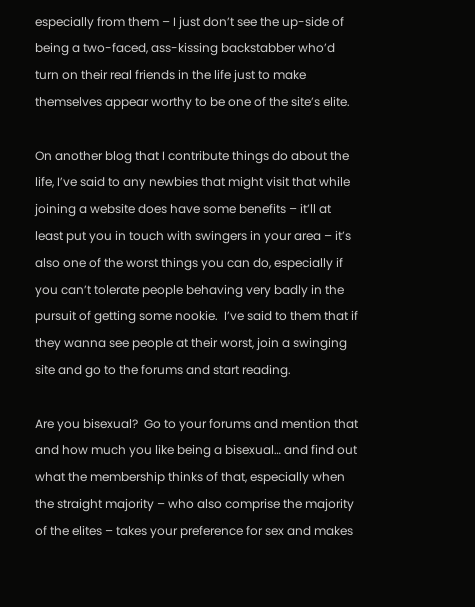especially from them – I just don’t see the up-side of being a two-faced, ass-kissing backstabber who’d turn on their real friends in the life just to make themselves appear worthy to be one of the site’s elite.

On another blog that I contribute things do about the life, I’ve said to any newbies that might visit that while joining a website does have some benefits – it’ll at least put you in touch with swingers in your area – it’s also one of the worst things you can do, especially if you can’t tolerate people behaving very badly in the pursuit of getting some nookie.  I’ve said to them that if they wanna see people at their worst, join a swinging site and go to the forums and start reading.

Are you bisexual?  Go to your forums and mention that and how much you like being a bisexual… and find out what the membership thinks of that, especially when the straight majority – who also comprise the majority of the elites – takes your preference for sex and makes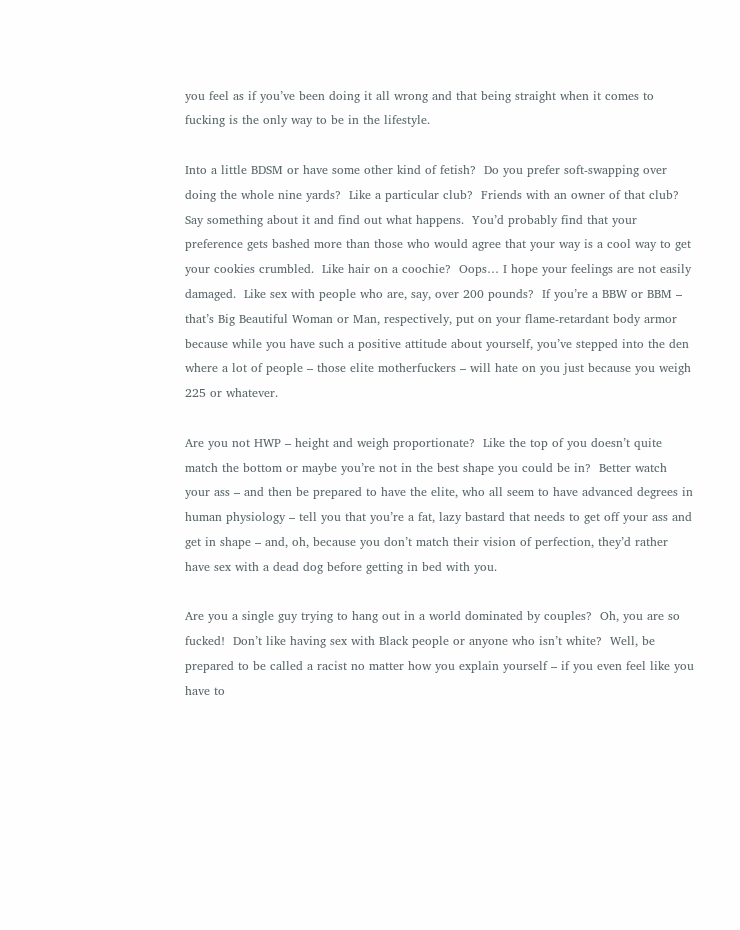you feel as if you’ve been doing it all wrong and that being straight when it comes to fucking is the only way to be in the lifestyle.

Into a little BDSM or have some other kind of fetish?  Do you prefer soft-swapping over doing the whole nine yards?  Like a particular club?  Friends with an owner of that club?  Say something about it and find out what happens.  You’d probably find that your preference gets bashed more than those who would agree that your way is a cool way to get your cookies crumbled.  Like hair on a coochie?  Oops… I hope your feelings are not easily damaged.  Like sex with people who are, say, over 200 pounds?  If you’re a BBW or BBM – that’s Big Beautiful Woman or Man, respectively, put on your flame-retardant body armor because while you have such a positive attitude about yourself, you’ve stepped into the den where a lot of people – those elite motherfuckers – will hate on you just because you weigh 225 or whatever.

Are you not HWP – height and weigh proportionate?  Like the top of you doesn’t quite match the bottom or maybe you’re not in the best shape you could be in?  Better watch your ass – and then be prepared to have the elite, who all seem to have advanced degrees in human physiology – tell you that you’re a fat, lazy bastard that needs to get off your ass and get in shape – and, oh, because you don’t match their vision of perfection, they’d rather have sex with a dead dog before getting in bed with you.

Are you a single guy trying to hang out in a world dominated by couples?  Oh, you are so fucked!  Don’t like having sex with Black people or anyone who isn’t white?  Well, be prepared to be called a racist no matter how you explain yourself – if you even feel like you have to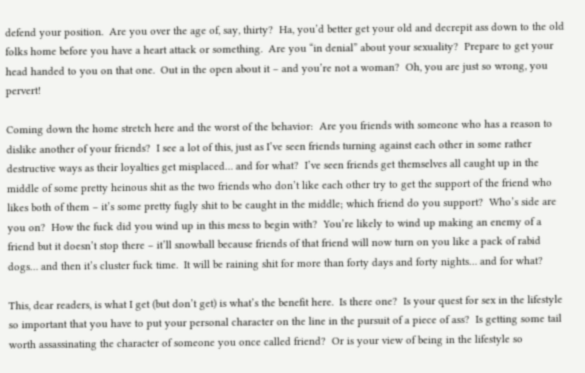defend your position.  Are you over the age of, say, thirty?  Ha, you’d better get your old and decrepit ass down to the old folks home before you have a heart attack or something.  Are you “in denial” about your sexuality?  Prepare to get your head handed to you on that one.  Out in the open about it – and you’re not a woman?  Oh, you are just so wrong, you pervert!

Coming down the home stretch here and the worst of the behavior:  Are you friends with someone who has a reason to dislike another of your friends?  I see a lot of this, just as I’ve seen friends turning against each other in some rather destructive ways as their loyalties get misplaced… and for what?  I’ve seen friends get themselves all caught up in the middle of some pretty heinous shit as the two friends who don’t like each other try to get the support of the friend who likes both of them – it’s some pretty fugly shit to be caught in the middle; which friend do you support?  Who’s side are you on?  How the fuck did you wind up in this mess to begin with?  You’re likely to wind up making an enemy of a friend but it doesn’t stop there – it’ll snowball because friends of that friend will now turn on you like a pack of rabid dogs… and then it’s cluster fuck time.  It will be raining shit for more than forty days and forty nights… and for what?

This, dear readers, is what I get (but don’t get) is what’s the benefit here.  Is there one?  Is your quest for sex in the lifestyle so important that you have to put your personal character on the line in the pursuit of a piece of ass?  Is getting some tail worth assassinating the character of someone you once called friend?  Or is your view of being in the lifestyle so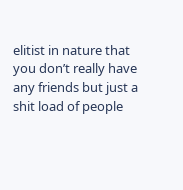elitist in nature that you don’t really have any friends but just a shit load of people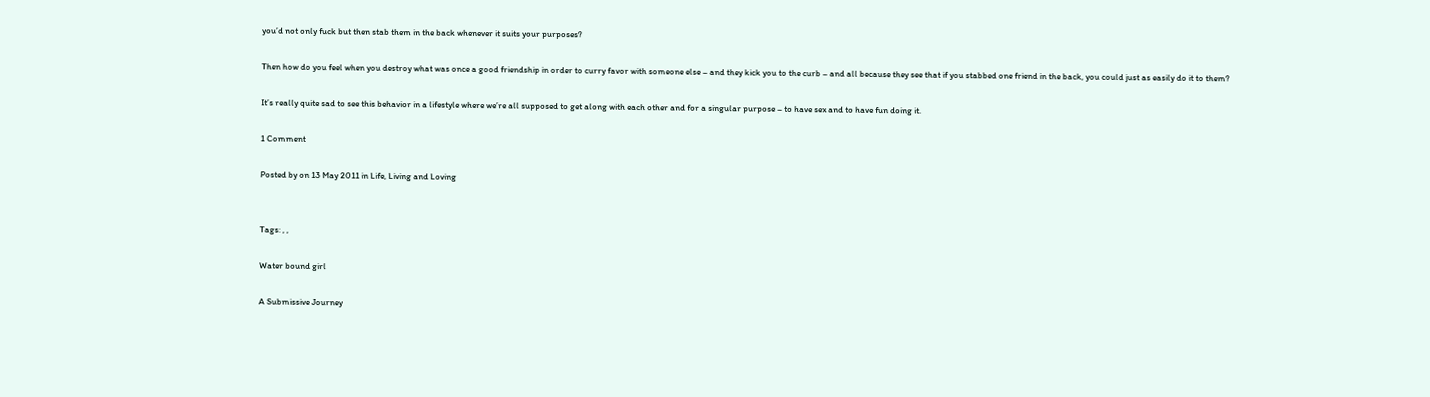you’d not only fuck but then stab them in the back whenever it suits your purposes?

Then how do you feel when you destroy what was once a good friendship in order to curry favor with someone else – and they kick you to the curb – and all because they see that if you stabbed one friend in the back, you could just as easily do it to them?

It’s really quite sad to see this behavior in a lifestyle where we’re all supposed to get along with each other and for a singular purpose – to have sex and to have fun doing it.

1 Comment

Posted by on 13 May 2011 in Life, Living and Loving


Tags: , ,

Water bound girl

A Submissive Journey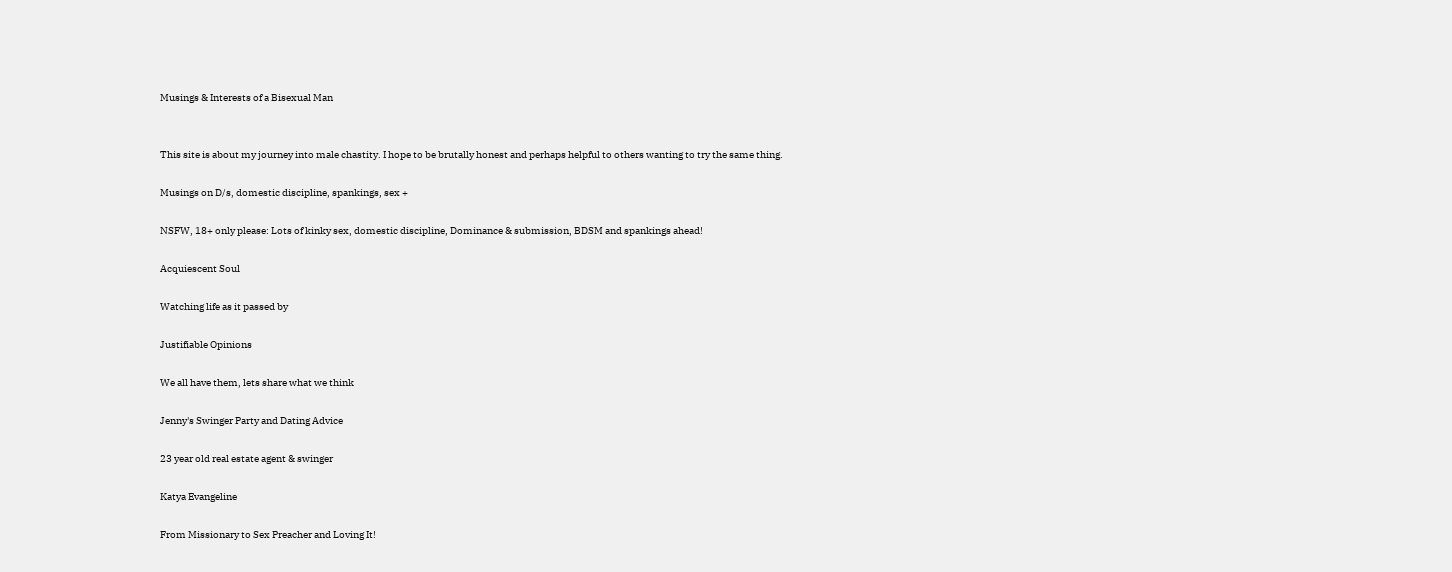Musings & Interests of a Bisexual Man


This site is about my journey into male chastity. I hope to be brutally honest and perhaps helpful to others wanting to try the same thing.

Musings on D/s, domestic discipline, spankings, sex +

NSFW, 18+ only please: Lots of kinky sex, domestic discipline, Dominance & submission, BDSM and spankings ahead!

Acquiescent Soul

Watching life as it passed by

Justifiable Opinions

We all have them, lets share what we think

Jenny's Swinger Party and Dating Advice

23 year old real estate agent & swinger

Katya Evangeline

From Missionary to Sex Preacher and Loving It!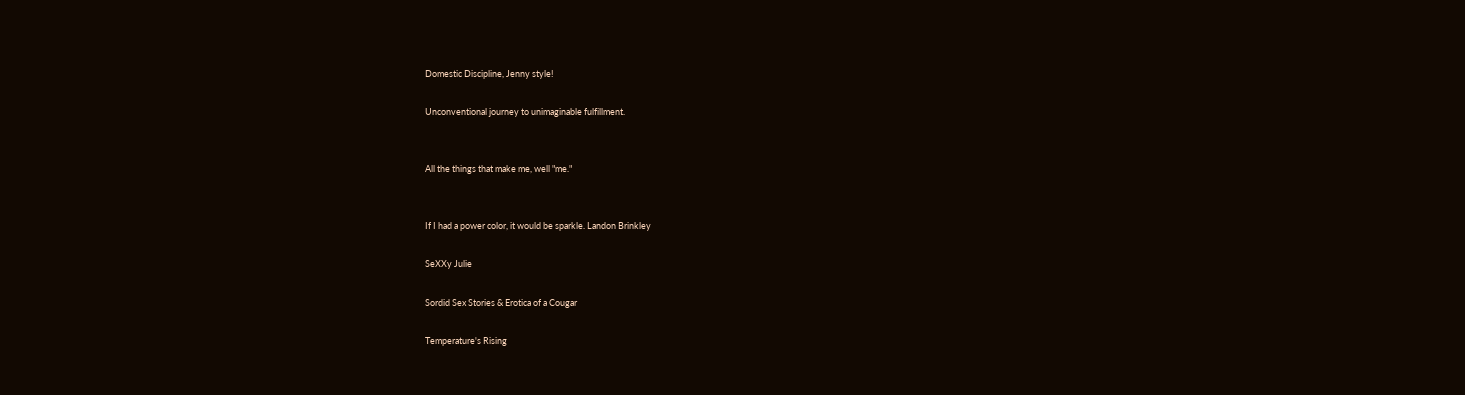Domestic Discipline, Jenny style!

Unconventional journey to unimaginable fulfillment.


All the things that make me, well "me."


If I had a power color, it would be sparkle. Landon Brinkley

SeXXy Julie

Sordid Sex Stories & Erotica of a Cougar

Temperature's Rising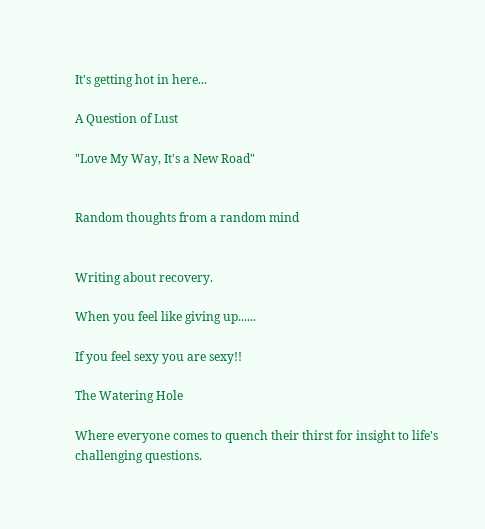It's getting hot in here...

A Question of Lust

"Love My Way, It's a New Road"


Random thoughts from a random mind


Writing about recovery.

When you feel like giving up......

If you feel sexy you are sexy!!

The Watering Hole

Where everyone comes to quench their thirst for insight to life's challenging questions.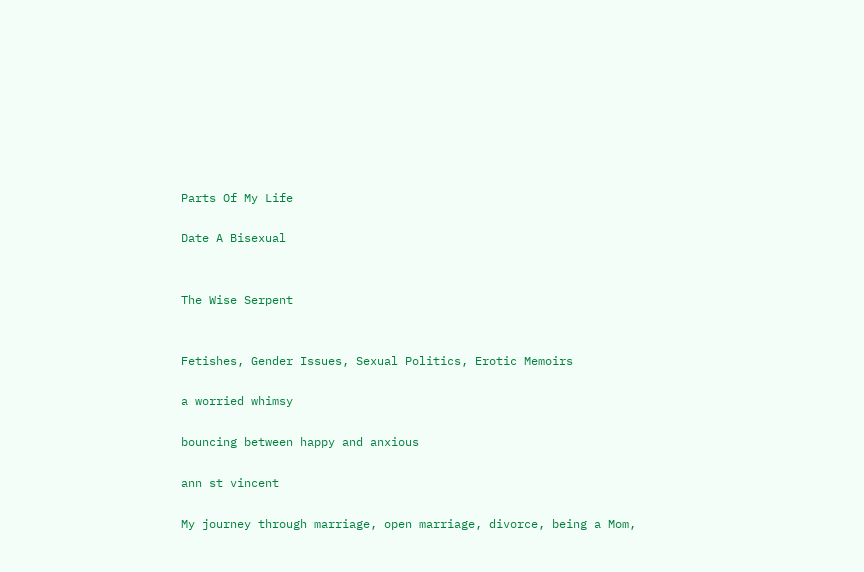Parts Of My Life

Date A Bisexual


The Wise Serpent


Fetishes, Gender Issues, Sexual Politics, Erotic Memoirs

a worried whimsy

bouncing between happy and anxious

ann st vincent

My journey through marriage, open marriage, divorce, being a Mom,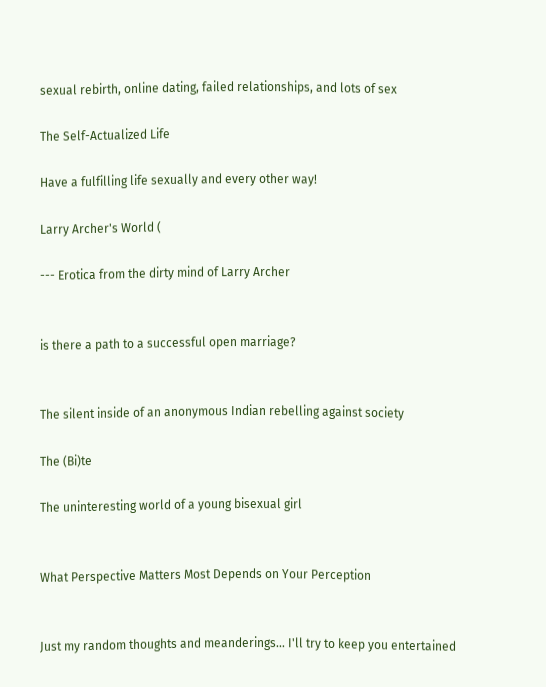sexual rebirth, online dating, failed relationships, and lots of sex

The Self-Actualized Life

Have a fulfilling life sexually and every other way!

Larry Archer's World (

--- Erotica from the dirty mind of Larry Archer


is there a path to a successful open marriage?


The silent inside of an anonymous Indian rebelling against society

The (Bi)te

The uninteresting world of a young bisexual girl


What Perspective Matters Most Depends on Your Perception


Just my random thoughts and meanderings... I'll try to keep you entertained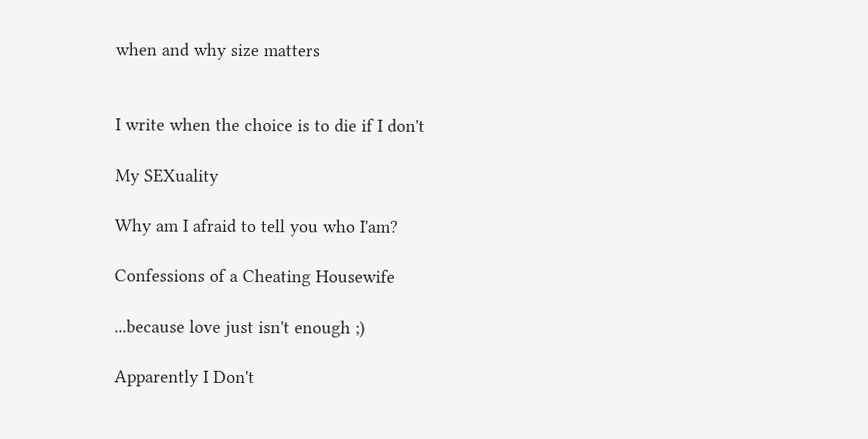when and why size matters


I write when the choice is to die if I don't

My SEXuality

Why am I afraid to tell you who I'am?

Confessions of a Cheating Housewife

...because love just isn't enough ;)

Apparently I Don't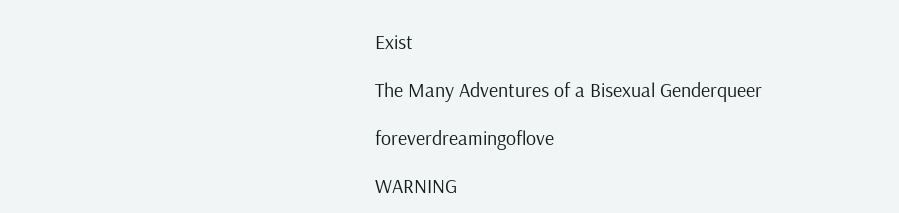Exist

The Many Adventures of a Bisexual Genderqueer

foreverdreamingoflove

WARNING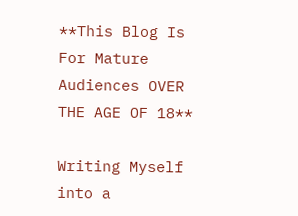**This Blog Is For Mature Audiences OVER THE AGE OF 18**

Writing Myself into a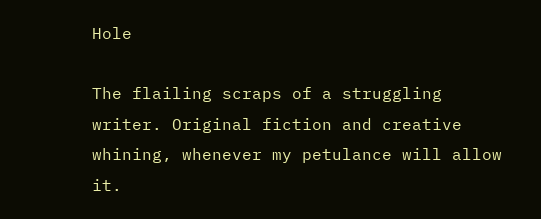Hole

The flailing scraps of a struggling writer. Original fiction and creative whining, whenever my petulance will allow it.